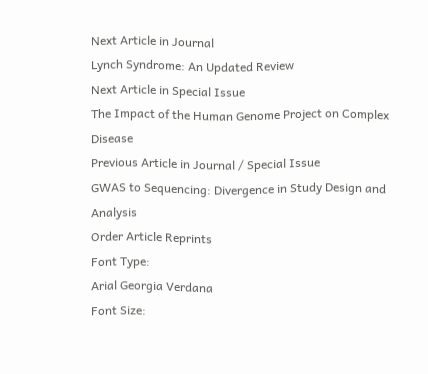Next Article in Journal
Lynch Syndrome: An Updated Review
Next Article in Special Issue
The Impact of the Human Genome Project on Complex Disease
Previous Article in Journal / Special Issue
GWAS to Sequencing: Divergence in Study Design and Analysis
Order Article Reprints
Font Type:
Arial Georgia Verdana
Font Size: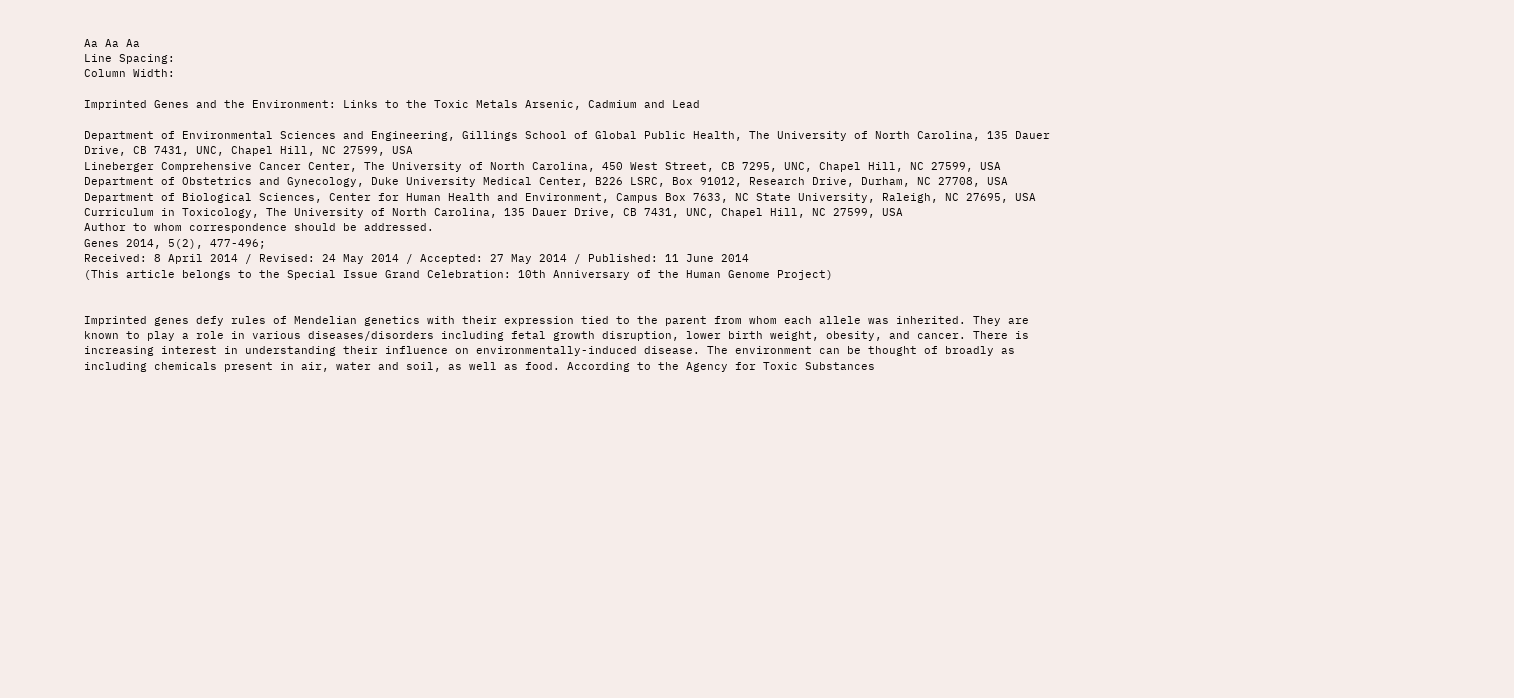Aa Aa Aa
Line Spacing:
Column Width:

Imprinted Genes and the Environment: Links to the Toxic Metals Arsenic, Cadmium and Lead

Department of Environmental Sciences and Engineering, Gillings School of Global Public Health, The University of North Carolina, 135 Dauer Drive, CB 7431, UNC, Chapel Hill, NC 27599, USA
Lineberger Comprehensive Cancer Center, The University of North Carolina, 450 West Street, CB 7295, UNC, Chapel Hill, NC 27599, USA
Department of Obstetrics and Gynecology, Duke University Medical Center, B226 LSRC, Box 91012, Research Drive, Durham, NC 27708, USA
Department of Biological Sciences, Center for Human Health and Environment, Campus Box 7633, NC State University, Raleigh, NC 27695, USA
Curriculum in Toxicology, The University of North Carolina, 135 Dauer Drive, CB 7431, UNC, Chapel Hill, NC 27599, USA
Author to whom correspondence should be addressed.
Genes 2014, 5(2), 477-496;
Received: 8 April 2014 / Revised: 24 May 2014 / Accepted: 27 May 2014 / Published: 11 June 2014
(This article belongs to the Special Issue Grand Celebration: 10th Anniversary of the Human Genome Project)


Imprinted genes defy rules of Mendelian genetics with their expression tied to the parent from whom each allele was inherited. They are known to play a role in various diseases/disorders including fetal growth disruption, lower birth weight, obesity, and cancer. There is increasing interest in understanding their influence on environmentally-induced disease. The environment can be thought of broadly as including chemicals present in air, water and soil, as well as food. According to the Agency for Toxic Substances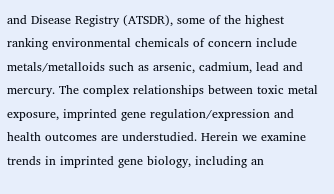and Disease Registry (ATSDR), some of the highest ranking environmental chemicals of concern include metals/metalloids such as arsenic, cadmium, lead and mercury. The complex relationships between toxic metal exposure, imprinted gene regulation/expression and health outcomes are understudied. Herein we examine trends in imprinted gene biology, including an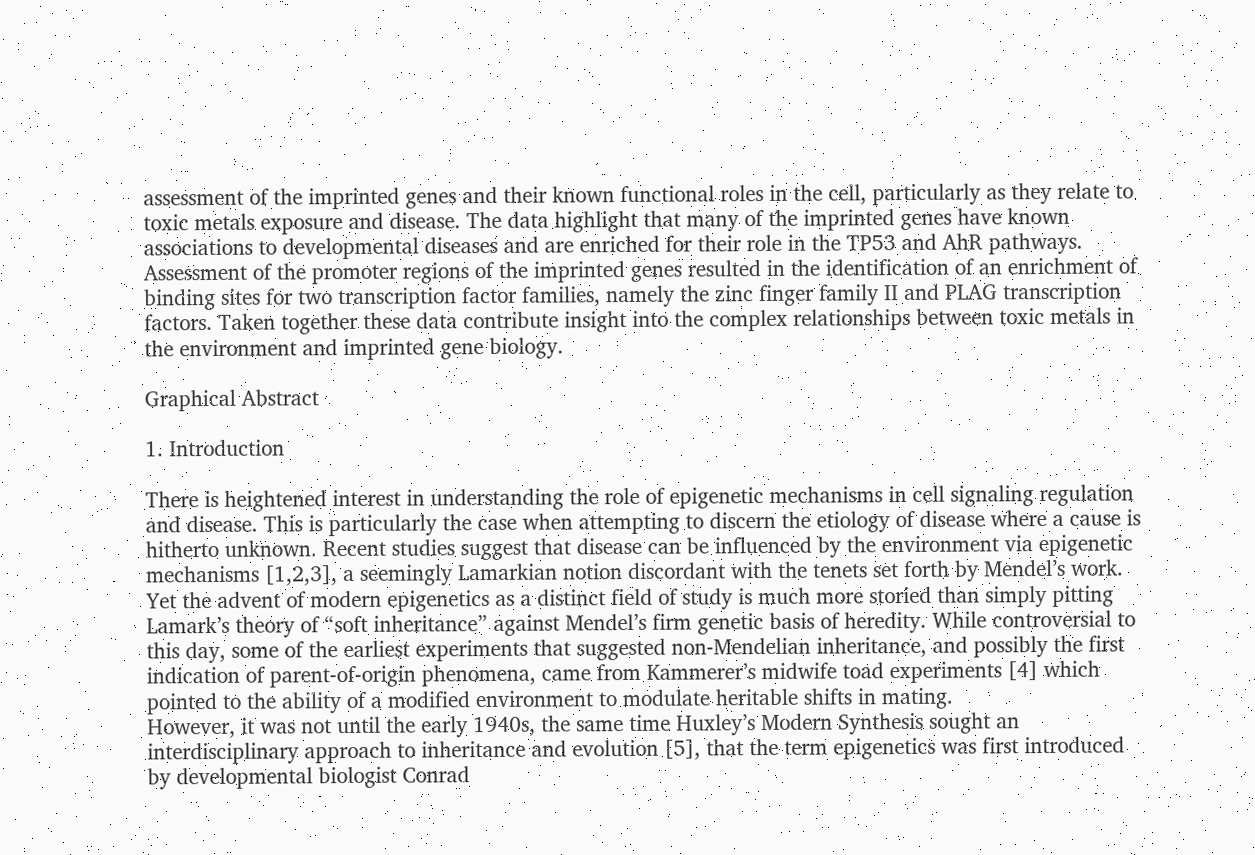assessment of the imprinted genes and their known functional roles in the cell, particularly as they relate to toxic metals exposure and disease. The data highlight that many of the imprinted genes have known associations to developmental diseases and are enriched for their role in the TP53 and AhR pathways. Assessment of the promoter regions of the imprinted genes resulted in the identification of an enrichment of binding sites for two transcription factor families, namely the zinc finger family II and PLAG transcription factors. Taken together these data contribute insight into the complex relationships between toxic metals in the environment and imprinted gene biology.

Graphical Abstract

1. Introduction

There is heightened interest in understanding the role of epigenetic mechanisms in cell signaling regulation and disease. This is particularly the case when attempting to discern the etiology of disease where a cause is hitherto unknown. Recent studies suggest that disease can be influenced by the environment via epigenetic mechanisms [1,2,3], a seemingly Lamarkian notion discordant with the tenets set forth by Mendel’s work. Yet the advent of modern epigenetics as a distinct field of study is much more storied than simply pitting Lamark’s theory of “soft inheritance” against Mendel’s firm genetic basis of heredity. While controversial to this day, some of the earliest experiments that suggested non-Mendelian inheritance, and possibly the first indication of parent-of-origin phenomena, came from Kammerer’s midwife toad experiments [4] which pointed to the ability of a modified environment to modulate heritable shifts in mating.
However, it was not until the early 1940s, the same time Huxley’s Modern Synthesis sought an interdisciplinary approach to inheritance and evolution [5], that the term epigenetics was first introduced by developmental biologist Conrad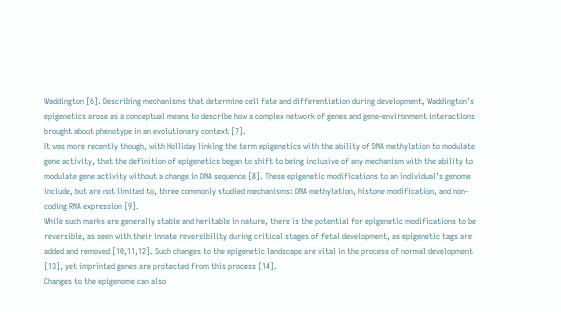Waddington [6]. Describing mechanisms that determine cell fate and differentiation during development, Waddington’s epigenetics arose as a conceptual means to describe how a complex network of genes and gene-environment interactions brought about phenotype in an evolutionary context [7].
It was more recently though, with Holliday linking the term epigenetics with the ability of DNA methylation to modulate gene activity, that the definition of epigenetics began to shift to being inclusive of any mechanism with the ability to modulate gene activity without a change in DNA sequence [8]. These epigenetic modifications to an individual’s genome include, but are not limited to, three commonly studied mechanisms: DNA methylation, histone modification, and non-coding RNA expression [9].
While such marks are generally stable and heritable in nature, there is the potential for epigenetic modifications to be reversible, as seen with their innate reversibility during critical stages of fetal development, as epigenetic tags are added and removed [10,11,12]. Such changes to the epigenetic landscape are vital in the process of normal development [13], yet imprinted genes are protected from this process [14].
Changes to the epigenome can also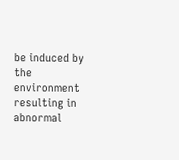be induced by the environment resulting in abnormal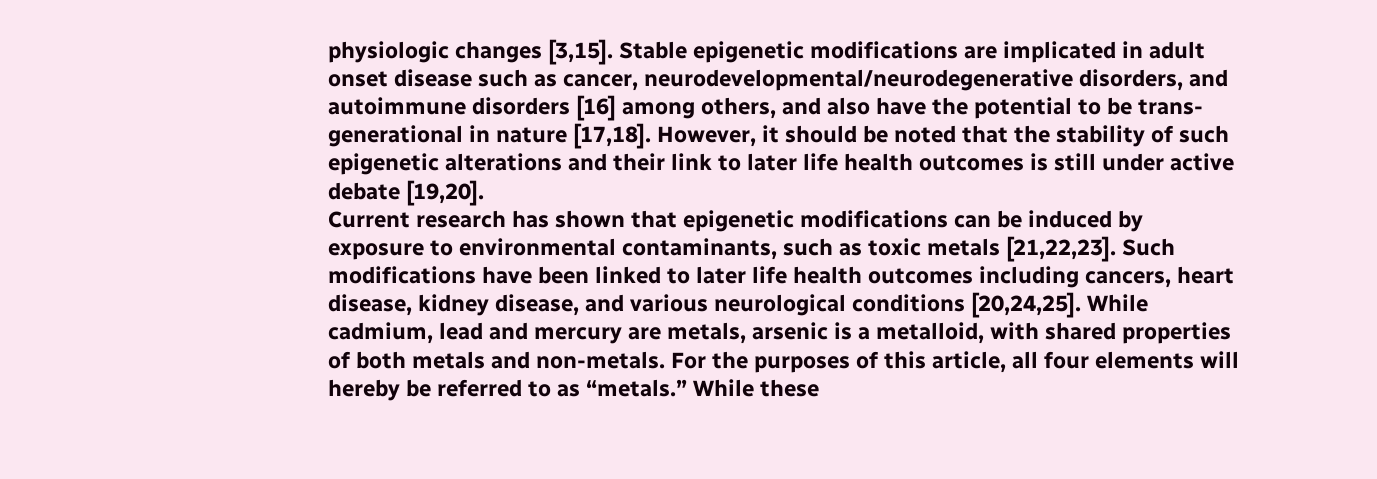physiologic changes [3,15]. Stable epigenetic modifications are implicated in adult onset disease such as cancer, neurodevelopmental/neurodegenerative disorders, and autoimmune disorders [16] among others, and also have the potential to be trans-generational in nature [17,18]. However, it should be noted that the stability of such epigenetic alterations and their link to later life health outcomes is still under active debate [19,20].
Current research has shown that epigenetic modifications can be induced by exposure to environmental contaminants, such as toxic metals [21,22,23]. Such modifications have been linked to later life health outcomes including cancers, heart disease, kidney disease, and various neurological conditions [20,24,25]. While cadmium, lead and mercury are metals, arsenic is a metalloid, with shared properties of both metals and non-metals. For the purposes of this article, all four elements will hereby be referred to as “metals.” While these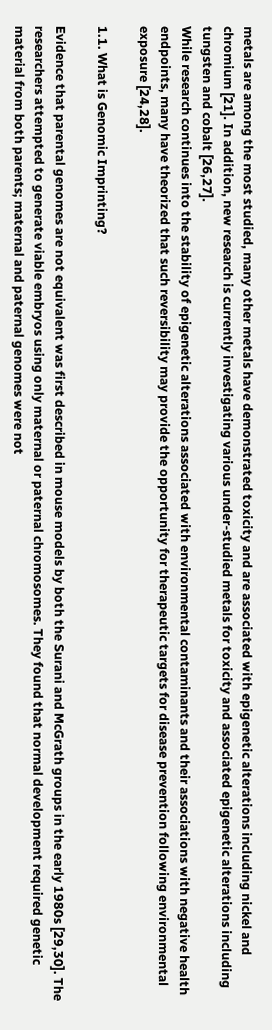metals are among the most studied, many other metals have demonstrated toxicity and are associated with epigenetic alterations including nickel and chromium [21]. In addition, new research is currently investigating various under-studied metals for toxicity and associated epigenetic alterations including tungsten and cobalt [26,27].
While research continues into the stability of epigenetic alterations associated with environmental contaminants and their associations with negative health endpoints, many have theorized that such reversibility may provide the opportunity for therapeutic targets for disease prevention following environmental exposure [24,28].

1.1. What is Genomic Imprinting?

Evidence that parental genomes are not equivalent was first described in mouse models by both the Surani and McGrath groups in the early 1980s [29,30]. The researchers attempted to generate viable embryos using only maternal or paternal chromosomes. They found that normal development required genetic material from both parents; maternal and paternal genomes were not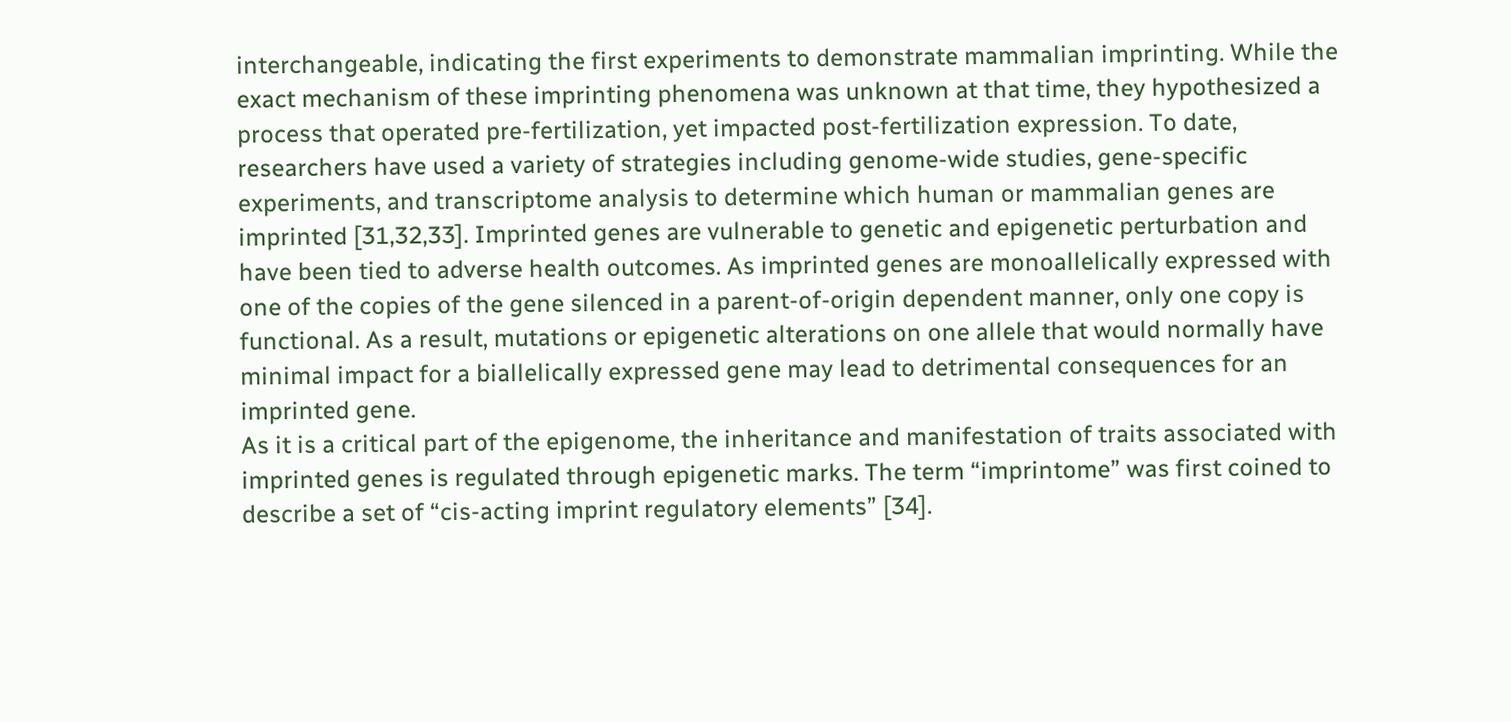interchangeable, indicating the first experiments to demonstrate mammalian imprinting. While the exact mechanism of these imprinting phenomena was unknown at that time, they hypothesized a process that operated pre-fertilization, yet impacted post-fertilization expression. To date, researchers have used a variety of strategies including genome-wide studies, gene-specific experiments, and transcriptome analysis to determine which human or mammalian genes are imprinted [31,32,33]. Imprinted genes are vulnerable to genetic and epigenetic perturbation and have been tied to adverse health outcomes. As imprinted genes are monoallelically expressed with one of the copies of the gene silenced in a parent-of-origin dependent manner, only one copy is functional. As a result, mutations or epigenetic alterations on one allele that would normally have minimal impact for a biallelically expressed gene may lead to detrimental consequences for an imprinted gene.
As it is a critical part of the epigenome, the inheritance and manifestation of traits associated with imprinted genes is regulated through epigenetic marks. The term “imprintome” was first coined to describe a set of “cis-acting imprint regulatory elements” [34].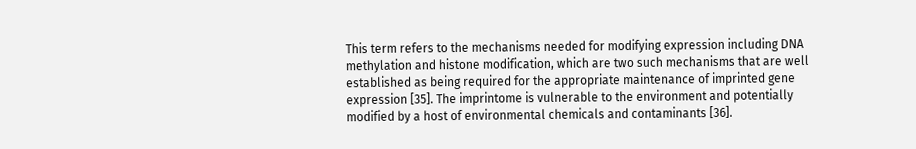This term refers to the mechanisms needed for modifying expression including DNA methylation and histone modification, which are two such mechanisms that are well established as being required for the appropriate maintenance of imprinted gene expression [35]. The imprintome is vulnerable to the environment and potentially modified by a host of environmental chemicals and contaminants [36].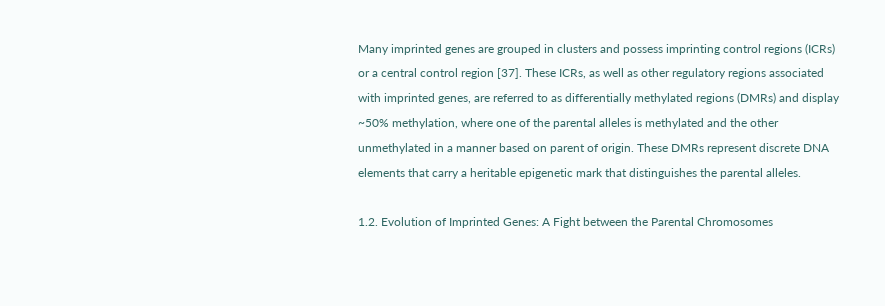Many imprinted genes are grouped in clusters and possess imprinting control regions (ICRs) or a central control region [37]. These ICRs, as well as other regulatory regions associated with imprinted genes, are referred to as differentially methylated regions (DMRs) and display ~50% methylation, where one of the parental alleles is methylated and the other unmethylated in a manner based on parent of origin. These DMRs represent discrete DNA elements that carry a heritable epigenetic mark that distinguishes the parental alleles.

1.2. Evolution of Imprinted Genes: A Fight between the Parental Chromosomes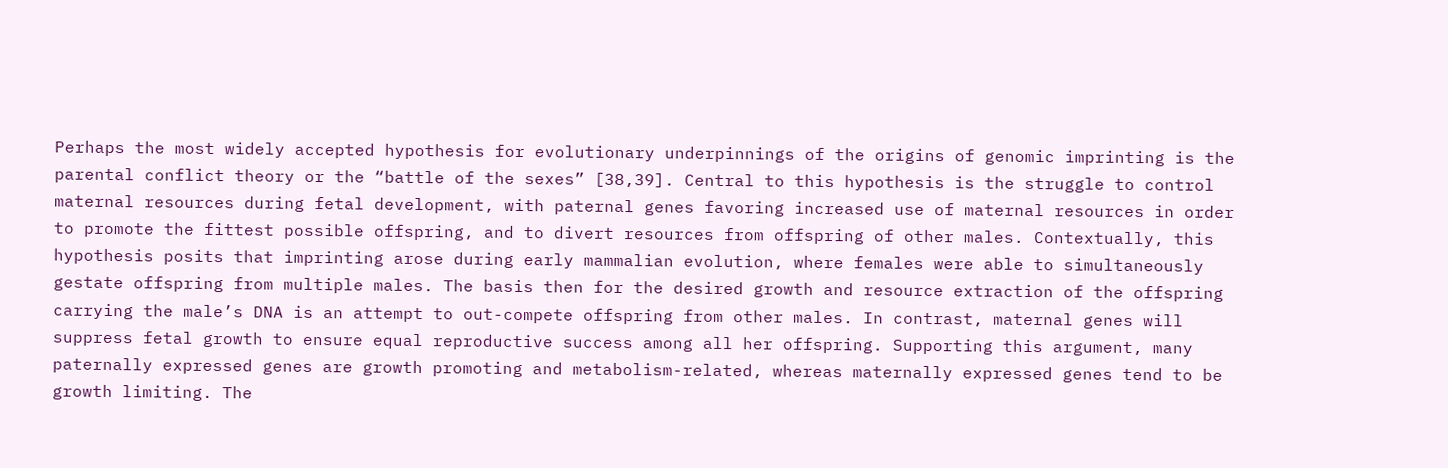Perhaps the most widely accepted hypothesis for evolutionary underpinnings of the origins of genomic imprinting is the parental conflict theory or the “battle of the sexes” [38,39]. Central to this hypothesis is the struggle to control maternal resources during fetal development, with paternal genes favoring increased use of maternal resources in order to promote the fittest possible offspring, and to divert resources from offspring of other males. Contextually, this hypothesis posits that imprinting arose during early mammalian evolution, where females were able to simultaneously gestate offspring from multiple males. The basis then for the desired growth and resource extraction of the offspring carrying the male’s DNA is an attempt to out-compete offspring from other males. In contrast, maternal genes will suppress fetal growth to ensure equal reproductive success among all her offspring. Supporting this argument, many paternally expressed genes are growth promoting and metabolism-related, whereas maternally expressed genes tend to be growth limiting. The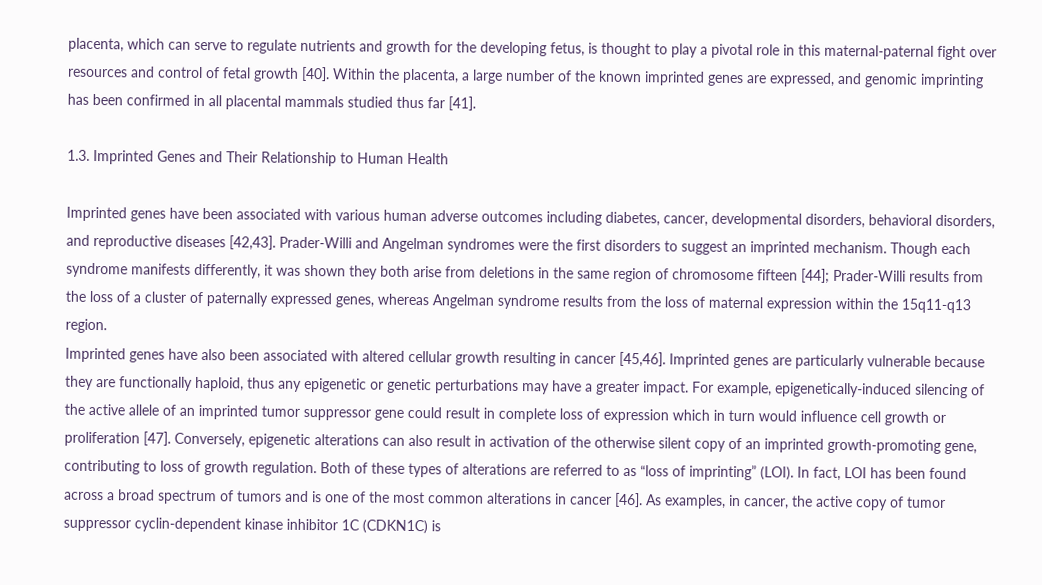placenta, which can serve to regulate nutrients and growth for the developing fetus, is thought to play a pivotal role in this maternal-paternal fight over resources and control of fetal growth [40]. Within the placenta, a large number of the known imprinted genes are expressed, and genomic imprinting has been confirmed in all placental mammals studied thus far [41].

1.3. Imprinted Genes and Their Relationship to Human Health

Imprinted genes have been associated with various human adverse outcomes including diabetes, cancer, developmental disorders, behavioral disorders, and reproductive diseases [42,43]. Prader-Willi and Angelman syndromes were the first disorders to suggest an imprinted mechanism. Though each syndrome manifests differently, it was shown they both arise from deletions in the same region of chromosome fifteen [44]; Prader-Willi results from the loss of a cluster of paternally expressed genes, whereas Angelman syndrome results from the loss of maternal expression within the 15q11-q13 region.
Imprinted genes have also been associated with altered cellular growth resulting in cancer [45,46]. Imprinted genes are particularly vulnerable because they are functionally haploid, thus any epigenetic or genetic perturbations may have a greater impact. For example, epigenetically-induced silencing of the active allele of an imprinted tumor suppressor gene could result in complete loss of expression which in turn would influence cell growth or proliferation [47]. Conversely, epigenetic alterations can also result in activation of the otherwise silent copy of an imprinted growth-promoting gene, contributing to loss of growth regulation. Both of these types of alterations are referred to as “loss of imprinting” (LOI). In fact, LOI has been found across a broad spectrum of tumors and is one of the most common alterations in cancer [46]. As examples, in cancer, the active copy of tumor suppressor cyclin-dependent kinase inhibitor 1C (CDKN1C) is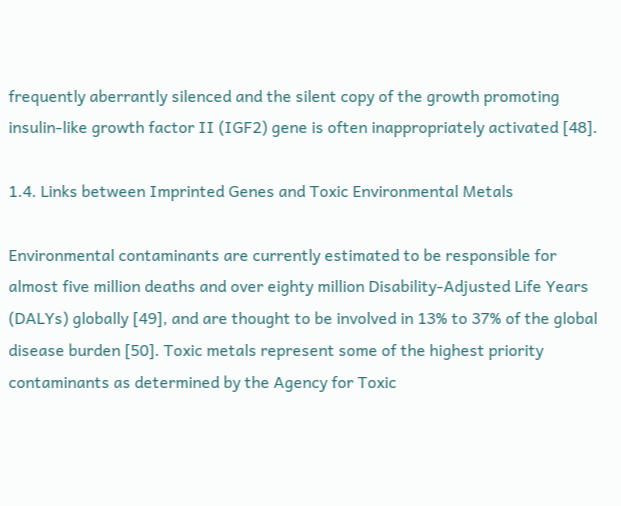frequently aberrantly silenced and the silent copy of the growth promoting insulin-like growth factor II (IGF2) gene is often inappropriately activated [48].

1.4. Links between Imprinted Genes and Toxic Environmental Metals

Environmental contaminants are currently estimated to be responsible for almost five million deaths and over eighty million Disability-Adjusted Life Years (DALYs) globally [49], and are thought to be involved in 13% to 37% of the global disease burden [50]. Toxic metals represent some of the highest priority contaminants as determined by the Agency for Toxic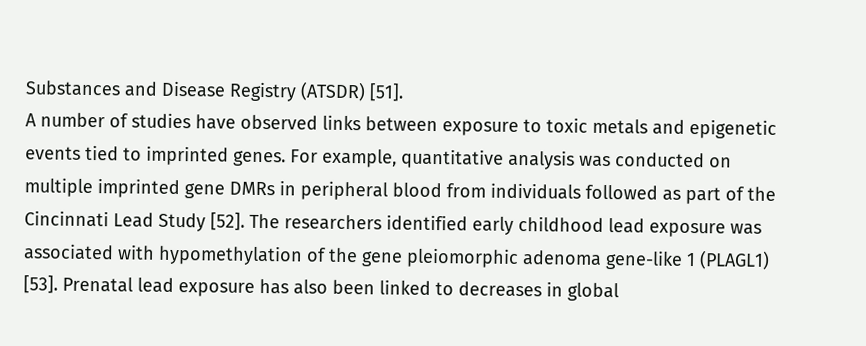Substances and Disease Registry (ATSDR) [51].
A number of studies have observed links between exposure to toxic metals and epigenetic events tied to imprinted genes. For example, quantitative analysis was conducted on multiple imprinted gene DMRs in peripheral blood from individuals followed as part of the Cincinnati Lead Study [52]. The researchers identified early childhood lead exposure was associated with hypomethylation of the gene pleiomorphic adenoma gene-like 1 (PLAGL1) [53]. Prenatal lead exposure has also been linked to decreases in global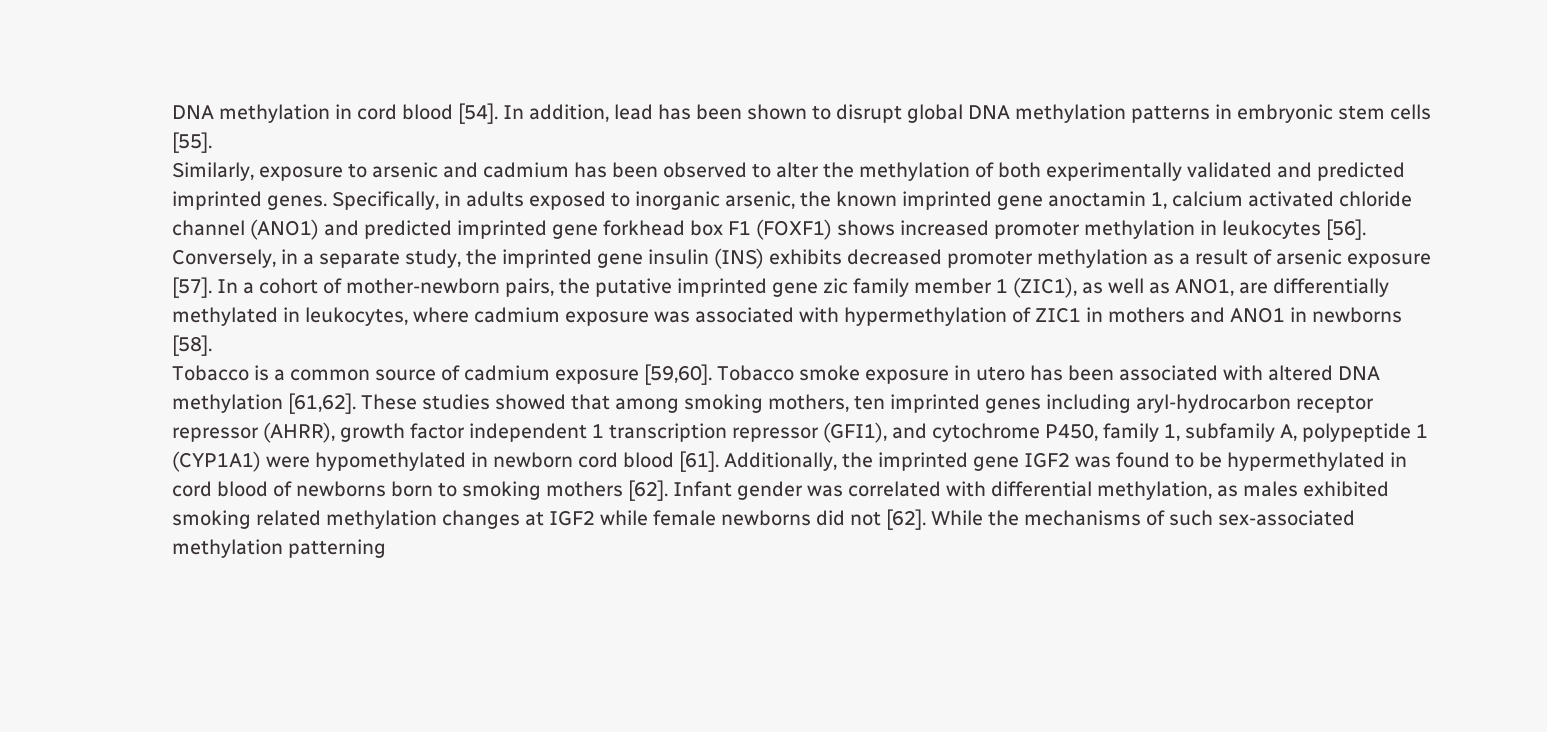DNA methylation in cord blood [54]. In addition, lead has been shown to disrupt global DNA methylation patterns in embryonic stem cells [55].
Similarly, exposure to arsenic and cadmium has been observed to alter the methylation of both experimentally validated and predicted imprinted genes. Specifically, in adults exposed to inorganic arsenic, the known imprinted gene anoctamin 1, calcium activated chloride channel (ANO1) and predicted imprinted gene forkhead box F1 (FOXF1) shows increased promoter methylation in leukocytes [56]. Conversely, in a separate study, the imprinted gene insulin (INS) exhibits decreased promoter methylation as a result of arsenic exposure [57]. In a cohort of mother-newborn pairs, the putative imprinted gene zic family member 1 (ZIC1), as well as ANO1, are differentially methylated in leukocytes, where cadmium exposure was associated with hypermethylation of ZIC1 in mothers and ANO1 in newborns [58].
Tobacco is a common source of cadmium exposure [59,60]. Tobacco smoke exposure in utero has been associated with altered DNA methylation [61,62]. These studies showed that among smoking mothers, ten imprinted genes including aryl-hydrocarbon receptor repressor (AHRR), growth factor independent 1 transcription repressor (GFI1), and cytochrome P450, family 1, subfamily A, polypeptide 1 (CYP1A1) were hypomethylated in newborn cord blood [61]. Additionally, the imprinted gene IGF2 was found to be hypermethylated in cord blood of newborns born to smoking mothers [62]. Infant gender was correlated with differential methylation, as males exhibited smoking related methylation changes at IGF2 while female newborns did not [62]. While the mechanisms of such sex-associated methylation patterning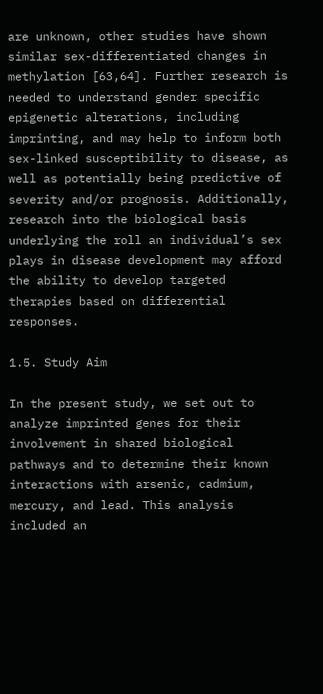are unknown, other studies have shown similar sex-differentiated changes in methylation [63,64]. Further research is needed to understand gender specific epigenetic alterations, including imprinting, and may help to inform both sex-linked susceptibility to disease, as well as potentially being predictive of severity and/or prognosis. Additionally, research into the biological basis underlying the roll an individual’s sex plays in disease development may afford the ability to develop targeted therapies based on differential responses.

1.5. Study Aim

In the present study, we set out to analyze imprinted genes for their involvement in shared biological pathways and to determine their known interactions with arsenic, cadmium, mercury, and lead. This analysis included an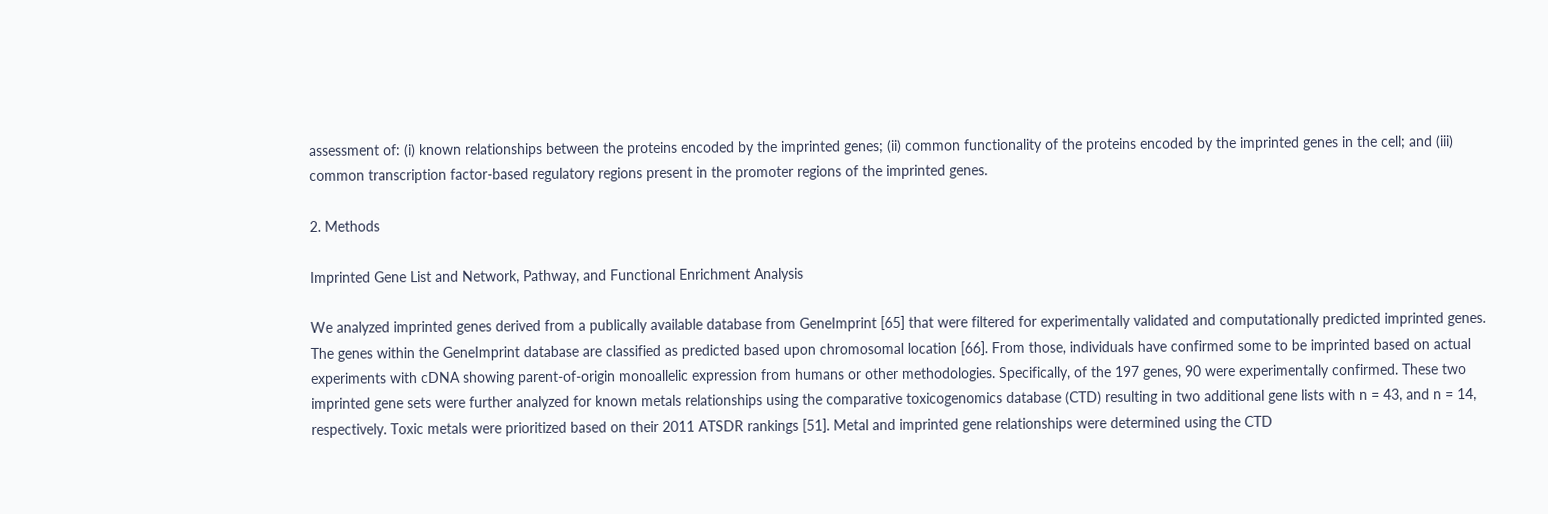assessment of: (i) known relationships between the proteins encoded by the imprinted genes; (ii) common functionality of the proteins encoded by the imprinted genes in the cell; and (iii) common transcription factor-based regulatory regions present in the promoter regions of the imprinted genes.

2. Methods

Imprinted Gene List and Network, Pathway, and Functional Enrichment Analysis

We analyzed imprinted genes derived from a publically available database from GeneImprint [65] that were filtered for experimentally validated and computationally predicted imprinted genes. The genes within the GeneImprint database are classified as predicted based upon chromosomal location [66]. From those, individuals have confirmed some to be imprinted based on actual experiments with cDNA showing parent-of-origin monoallelic expression from humans or other methodologies. Specifically, of the 197 genes, 90 were experimentally confirmed. These two imprinted gene sets were further analyzed for known metals relationships using the comparative toxicogenomics database (CTD) resulting in two additional gene lists with n = 43, and n = 14, respectively. Toxic metals were prioritized based on their 2011 ATSDR rankings [51]. Metal and imprinted gene relationships were determined using the CTD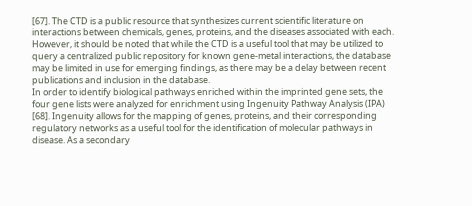[67]. The CTD is a public resource that synthesizes current scientific literature on interactions between chemicals, genes, proteins, and the diseases associated with each. However, it should be noted that while the CTD is a useful tool that may be utilized to query a centralized public repository for known gene-metal interactions, the database may be limited in use for emerging findings, as there may be a delay between recent publications and inclusion in the database.
In order to identify biological pathways enriched within the imprinted gene sets, the four gene lists were analyzed for enrichment using Ingenuity Pathway Analysis (IPA) [68]. Ingenuity allows for the mapping of genes, proteins, and their corresponding regulatory networks as a useful tool for the identification of molecular pathways in disease. As a secondary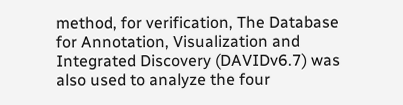method, for verification, The Database for Annotation, Visualization and Integrated Discovery (DAVIDv6.7) was also used to analyze the four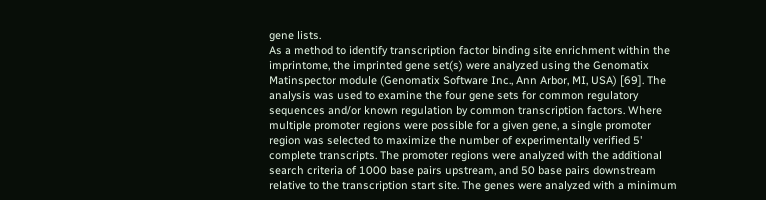gene lists.
As a method to identify transcription factor binding site enrichment within the imprintome, the imprinted gene set(s) were analyzed using the Genomatix Matinspector module (Genomatix Software Inc., Ann Arbor, MI, USA) [69]. The analysis was used to examine the four gene sets for common regulatory sequences and/or known regulation by common transcription factors. Where multiple promoter regions were possible for a given gene, a single promoter region was selected to maximize the number of experimentally verified 5' complete transcripts. The promoter regions were analyzed with the additional search criteria of 1000 base pairs upstream, and 50 base pairs downstream relative to the transcription start site. The genes were analyzed with a minimum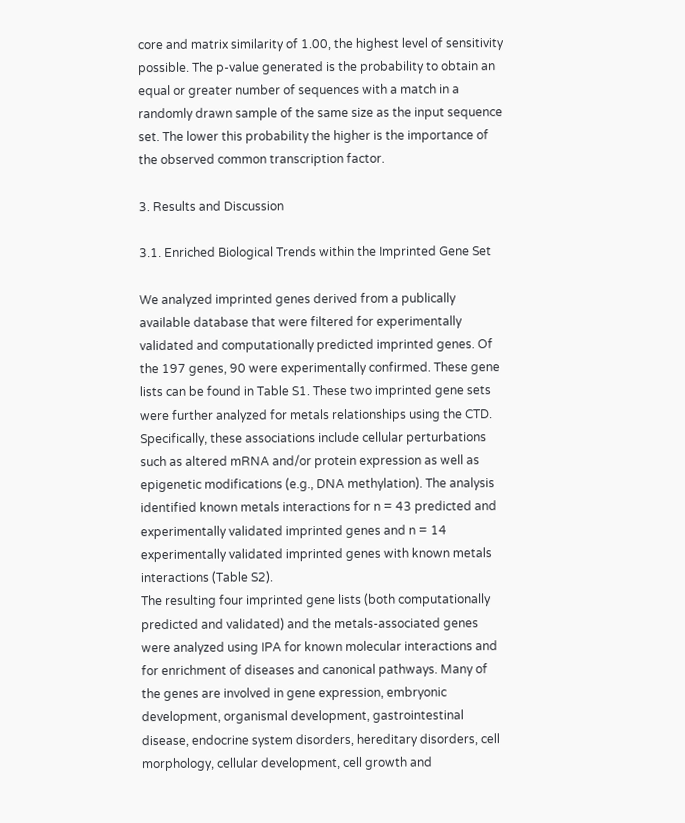core and matrix similarity of 1.00, the highest level of sensitivity possible. The p-value generated is the probability to obtain an equal or greater number of sequences with a match in a randomly drawn sample of the same size as the input sequence set. The lower this probability the higher is the importance of the observed common transcription factor.

3. Results and Discussion

3.1. Enriched Biological Trends within the Imprinted Gene Set

We analyzed imprinted genes derived from a publically available database that were filtered for experimentally validated and computationally predicted imprinted genes. Of the 197 genes, 90 were experimentally confirmed. These gene lists can be found in Table S1. These two imprinted gene sets were further analyzed for metals relationships using the CTD. Specifically, these associations include cellular perturbations such as altered mRNA and/or protein expression as well as epigenetic modifications (e.g., DNA methylation). The analysis identified known metals interactions for n = 43 predicted and experimentally validated imprinted genes and n = 14 experimentally validated imprinted genes with known metals interactions (Table S2).
The resulting four imprinted gene lists (both computationally predicted and validated) and the metals-associated genes were analyzed using IPA for known molecular interactions and for enrichment of diseases and canonical pathways. Many of the genes are involved in gene expression, embryonic development, organismal development, gastrointestinal disease, endocrine system disorders, hereditary disorders, cell morphology, cellular development, cell growth and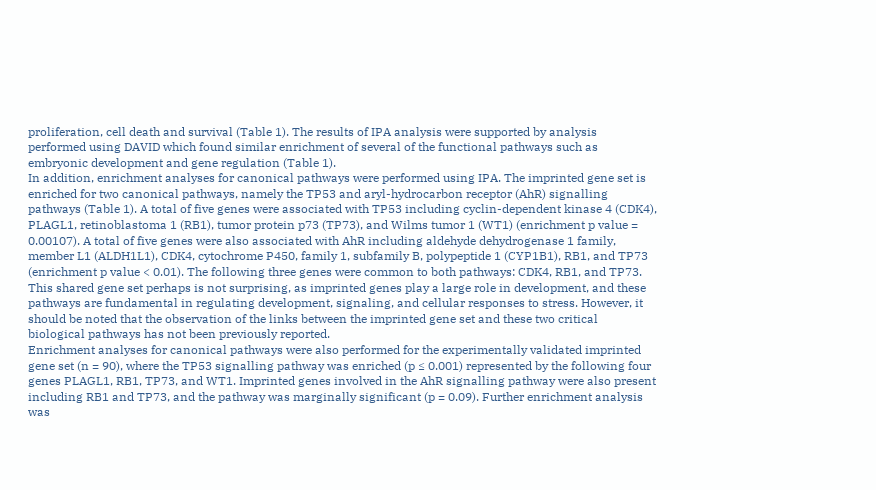proliferation, cell death and survival (Table 1). The results of IPA analysis were supported by analysis performed using DAVID which found similar enrichment of several of the functional pathways such as embryonic development and gene regulation (Table 1).
In addition, enrichment analyses for canonical pathways were performed using IPA. The imprinted gene set is enriched for two canonical pathways, namely the TP53 and aryl-hydrocarbon receptor (AhR) signalling pathways (Table 1). A total of five genes were associated with TP53 including cyclin-dependent kinase 4 (CDK4), PLAGL1, retinoblastoma 1 (RB1), tumor protein p73 (TP73), and Wilms tumor 1 (WT1) (enrichment p value = 0.00107). A total of five genes were also associated with AhR including aldehyde dehydrogenase 1 family, member L1 (ALDH1L1), CDK4, cytochrome P450, family 1, subfamily B, polypeptide 1 (CYP1B1), RB1, and TP73 (enrichment p value < 0.01). The following three genes were common to both pathways: CDK4, RB1, and TP73. This shared gene set perhaps is not surprising, as imprinted genes play a large role in development, and these pathways are fundamental in regulating development, signaling, and cellular responses to stress. However, it should be noted that the observation of the links between the imprinted gene set and these two critical biological pathways has not been previously reported.
Enrichment analyses for canonical pathways were also performed for the experimentally validated imprinted gene set (n = 90), where the TP53 signalling pathway was enriched (p ≤ 0.001) represented by the following four genes PLAGL1, RB1, TP73, and WT1. Imprinted genes involved in the AhR signalling pathway were also present including RB1 and TP73, and the pathway was marginally significant (p = 0.09). Further enrichment analysis was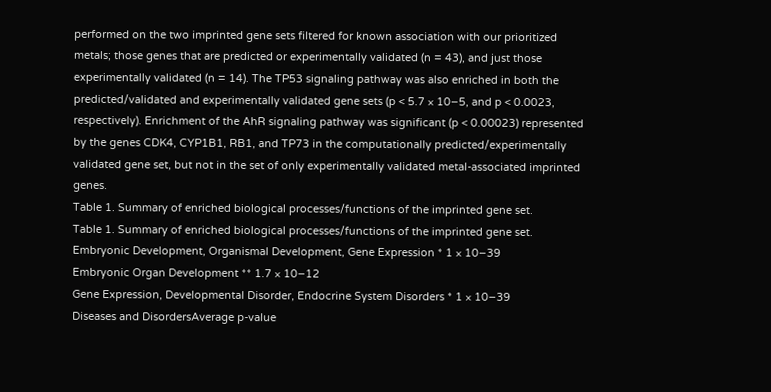performed on the two imprinted gene sets filtered for known association with our prioritized metals; those genes that are predicted or experimentally validated (n = 43), and just those experimentally validated (n = 14). The TP53 signaling pathway was also enriched in both the predicted/validated and experimentally validated gene sets (p < 5.7 × 10−5, and p < 0.0023, respectively). Enrichment of the AhR signaling pathway was significant (p < 0.00023) represented by the genes CDK4, CYP1B1, RB1, and TP73 in the computationally predicted/experimentally validated gene set, but not in the set of only experimentally validated metal-associated imprinted genes.
Table 1. Summary of enriched biological processes/functions of the imprinted gene set.
Table 1. Summary of enriched biological processes/functions of the imprinted gene set.
Embryonic Development, Organismal Development, Gene Expression * 1 × 10−39
Embryonic Organ Development ** 1.7 × 10−12
Gene Expression, Developmental Disorder, Endocrine System Disorders * 1 × 10−39
Diseases and DisordersAverage p-value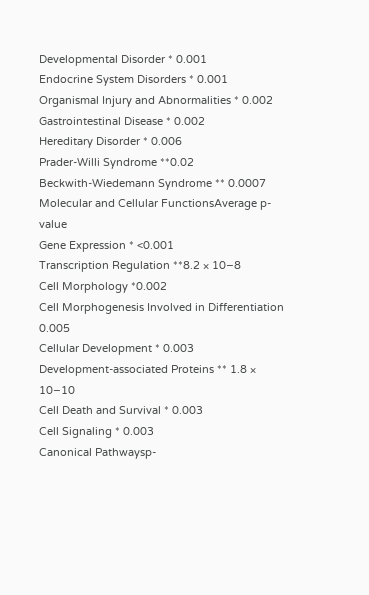Developmental Disorder * 0.001
Endocrine System Disorders * 0.001
Organismal Injury and Abnormalities * 0.002
Gastrointestinal Disease * 0.002
Hereditary Disorder * 0.006
Prader-Willi Syndrome **0.02
Beckwith-Wiedemann Syndrome ** 0.0007
Molecular and Cellular FunctionsAverage p-value
Gene Expression * <0.001
Transcription Regulation **8.2 × 10−8
Cell Morphology *0.002
Cell Morphogenesis Involved in Differentiation 0.005
Cellular Development * 0.003
Development-associated Proteins ** 1.8 × 10−10
Cell Death and Survival * 0.003
Cell Signaling * 0.003
Canonical Pathwaysp-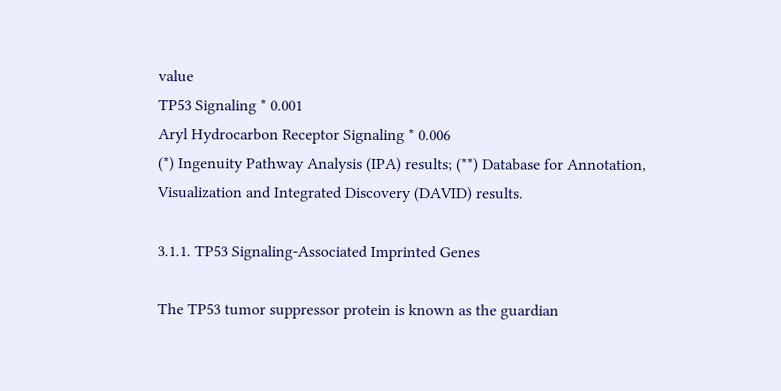value
TP53 Signaling * 0.001
Aryl Hydrocarbon Receptor Signaling * 0.006
(*) Ingenuity Pathway Analysis (IPA) results; (**) Database for Annotation, Visualization and Integrated Discovery (DAVID) results.

3.1.1. TP53 Signaling-Associated Imprinted Genes

The TP53 tumor suppressor protein is known as the guardian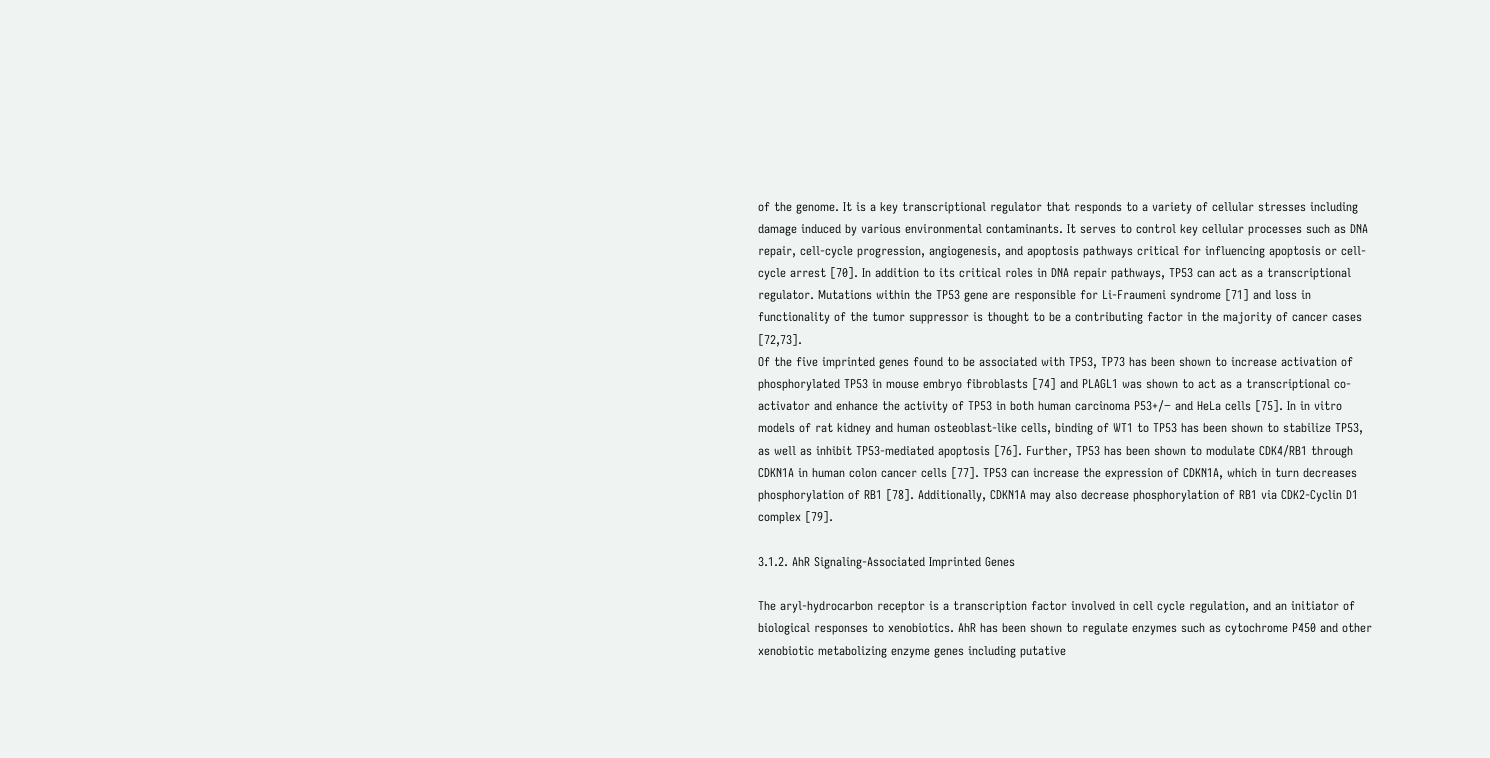of the genome. It is a key transcriptional regulator that responds to a variety of cellular stresses including damage induced by various environmental contaminants. It serves to control key cellular processes such as DNA repair, cell-cycle progression, angiogenesis, and apoptosis pathways critical for influencing apoptosis or cell-cycle arrest [70]. In addition to its critical roles in DNA repair pathways, TP53 can act as a transcriptional regulator. Mutations within the TP53 gene are responsible for Li-Fraumeni syndrome [71] and loss in functionality of the tumor suppressor is thought to be a contributing factor in the majority of cancer cases [72,73].
Of the five imprinted genes found to be associated with TP53, TP73 has been shown to increase activation of phosphorylated TP53 in mouse embryo fibroblasts [74] and PLAGL1 was shown to act as a transcriptional co-activator and enhance the activity of TP53 in both human carcinoma P53+/− and HeLa cells [75]. In in vitro models of rat kidney and human osteoblast-like cells, binding of WT1 to TP53 has been shown to stabilize TP53, as well as inhibit TP53-mediated apoptosis [76]. Further, TP53 has been shown to modulate CDK4/RB1 through CDKN1A in human colon cancer cells [77]. TP53 can increase the expression of CDKN1A, which in turn decreases phosphorylation of RB1 [78]. Additionally, CDKN1A may also decrease phosphorylation of RB1 via CDK2-Cyclin D1 complex [79].

3.1.2. AhR Signaling-Associated Imprinted Genes

The aryl-hydrocarbon receptor is a transcription factor involved in cell cycle regulation, and an initiator of biological responses to xenobiotics. AhR has been shown to regulate enzymes such as cytochrome P450 and other xenobiotic metabolizing enzyme genes including putative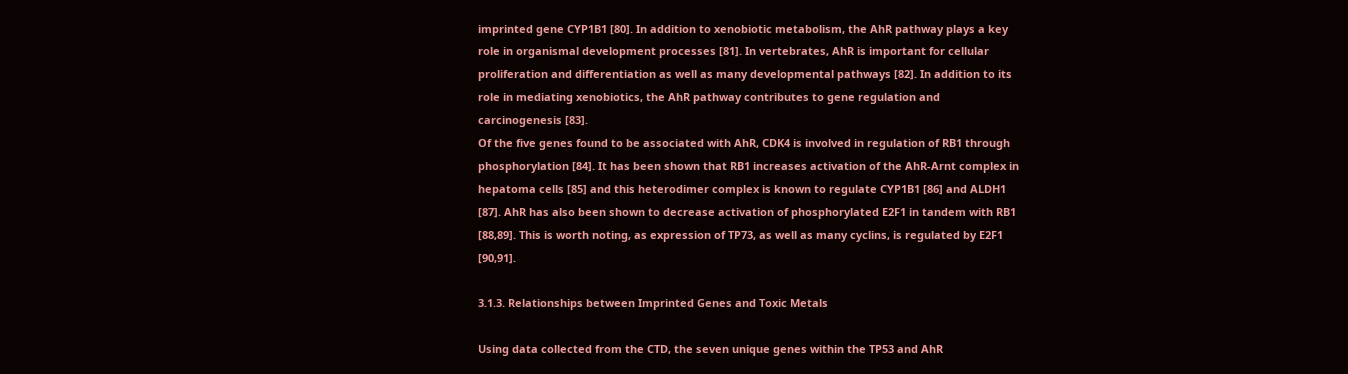imprinted gene CYP1B1 [80]. In addition to xenobiotic metabolism, the AhR pathway plays a key role in organismal development processes [81]. In vertebrates, AhR is important for cellular proliferation and differentiation as well as many developmental pathways [82]. In addition to its role in mediating xenobiotics, the AhR pathway contributes to gene regulation and carcinogenesis [83].
Of the five genes found to be associated with AhR, CDK4 is involved in regulation of RB1 through phosphorylation [84]. It has been shown that RB1 increases activation of the AhR-Arnt complex in hepatoma cells [85] and this heterodimer complex is known to regulate CYP1B1 [86] and ALDH1 [87]. AhR has also been shown to decrease activation of phosphorylated E2F1 in tandem with RB1 [88,89]. This is worth noting, as expression of TP73, as well as many cyclins, is regulated by E2F1 [90,91].

3.1.3. Relationships between Imprinted Genes and Toxic Metals

Using data collected from the CTD, the seven unique genes within the TP53 and AhR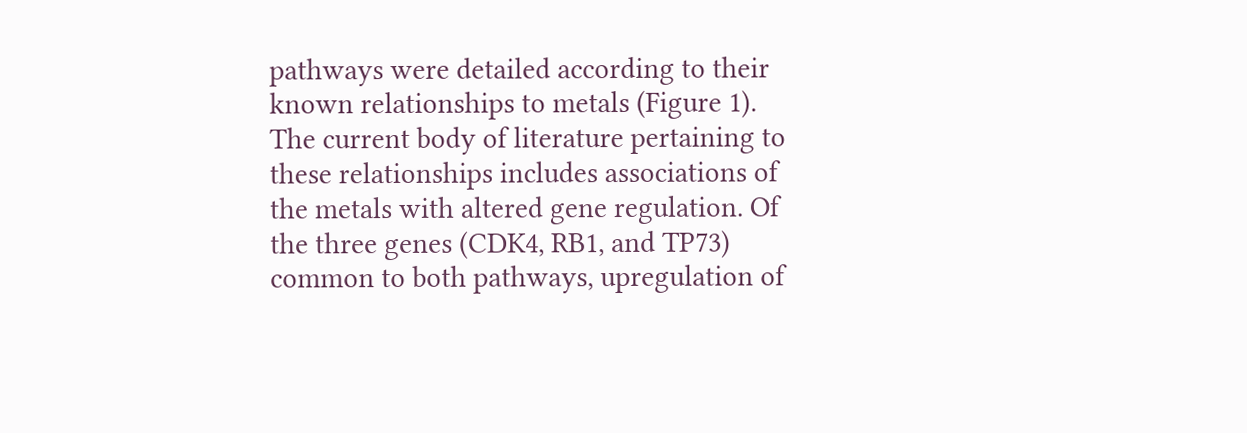pathways were detailed according to their known relationships to metals (Figure 1). The current body of literature pertaining to these relationships includes associations of the metals with altered gene regulation. Of the three genes (CDK4, RB1, and TP73) common to both pathways, upregulation of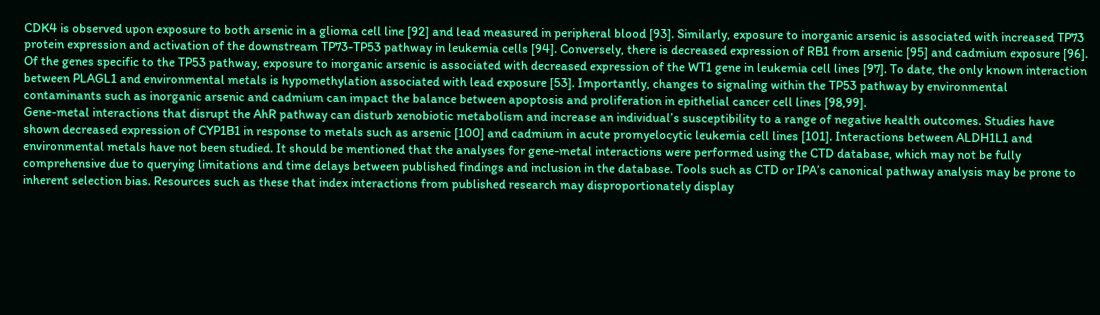CDK4 is observed upon exposure to both arsenic in a glioma cell line [92] and lead measured in peripheral blood [93]. Similarly, exposure to inorganic arsenic is associated with increased TP73 protein expression and activation of the downstream TP73-TP53 pathway in leukemia cells [94]. Conversely, there is decreased expression of RB1 from arsenic [95] and cadmium exposure [96].
Of the genes specific to the TP53 pathway, exposure to inorganic arsenic is associated with decreased expression of the WT1 gene in leukemia cell lines [97]. To date, the only known interaction between PLAGL1 and environmental metals is hypomethylation associated with lead exposure [53]. Importantly, changes to signaling within the TP53 pathway by environmental contaminants such as inorganic arsenic and cadmium can impact the balance between apoptosis and proliferation in epithelial cancer cell lines [98,99].
Gene-metal interactions that disrupt the AhR pathway can disturb xenobiotic metabolism and increase an individual’s susceptibility to a range of negative health outcomes. Studies have shown decreased expression of CYP1B1 in response to metals such as arsenic [100] and cadmium in acute promyelocytic leukemia cell lines [101]. Interactions between ALDH1L1 and environmental metals have not been studied. It should be mentioned that the analyses for gene-metal interactions were performed using the CTD database, which may not be fully comprehensive due to querying limitations and time delays between published findings and inclusion in the database. Tools such as CTD or IPA’s canonical pathway analysis may be prone to inherent selection bias. Resources such as these that index interactions from published research may disproportionately display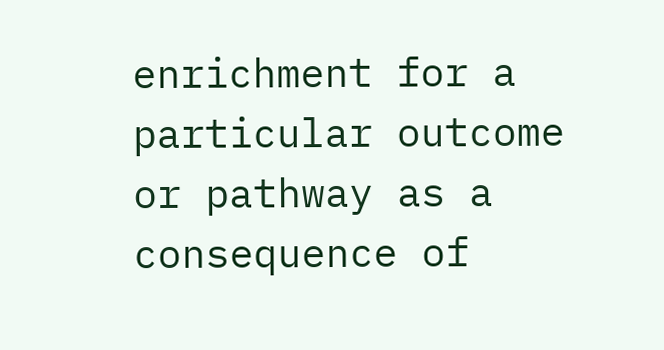enrichment for a particular outcome or pathway as a consequence of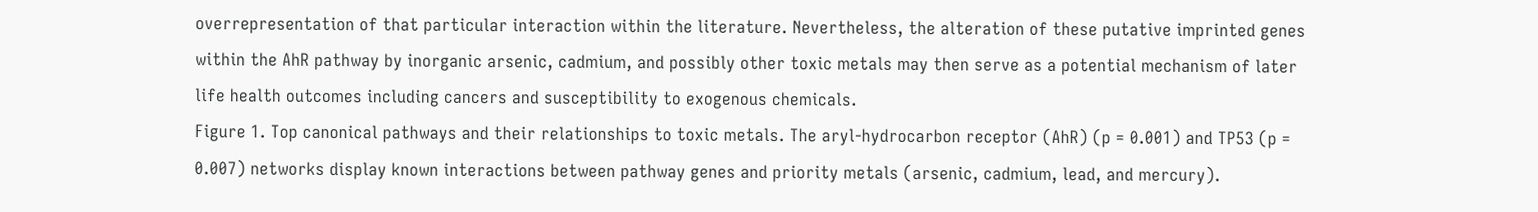overrepresentation of that particular interaction within the literature. Nevertheless, the alteration of these putative imprinted genes within the AhR pathway by inorganic arsenic, cadmium, and possibly other toxic metals may then serve as a potential mechanism of later life health outcomes including cancers and susceptibility to exogenous chemicals.
Figure 1. Top canonical pathways and their relationships to toxic metals. The aryl-hydrocarbon receptor (AhR) (p = 0.001) and TP53 (p = 0.007) networks display known interactions between pathway genes and priority metals (arsenic, cadmium, lead, and mercury).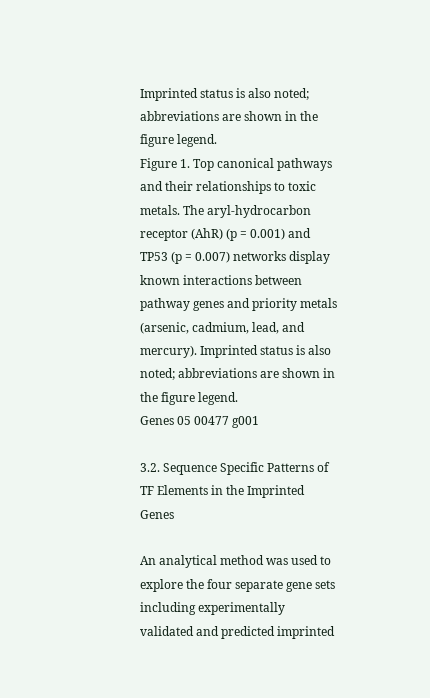Imprinted status is also noted; abbreviations are shown in the figure legend.
Figure 1. Top canonical pathways and their relationships to toxic metals. The aryl-hydrocarbon receptor (AhR) (p = 0.001) and TP53 (p = 0.007) networks display known interactions between pathway genes and priority metals (arsenic, cadmium, lead, and mercury). Imprinted status is also noted; abbreviations are shown in the figure legend.
Genes 05 00477 g001

3.2. Sequence Specific Patterns of TF Elements in the Imprinted Genes

An analytical method was used to explore the four separate gene sets including experimentally validated and predicted imprinted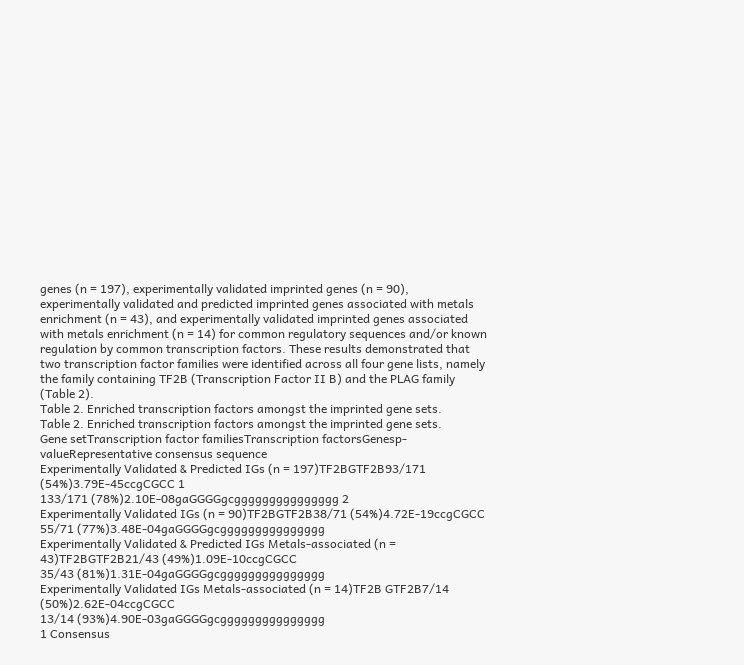genes (n = 197), experimentally validated imprinted genes (n = 90), experimentally validated and predicted imprinted genes associated with metals enrichment (n = 43), and experimentally validated imprinted genes associated with metals enrichment (n = 14) for common regulatory sequences and/or known regulation by common transcription factors. These results demonstrated that two transcription factor families were identified across all four gene lists, namely the family containing TF2B (Transcription Factor II B) and the PLAG family (Table 2).
Table 2. Enriched transcription factors amongst the imprinted gene sets.
Table 2. Enriched transcription factors amongst the imprinted gene sets.
Gene setTranscription factor familiesTranscription factorsGenesp-valueRepresentative consensus sequence
Experimentally Validated & Predicted IGs (n = 197)TF2BGTF2B93/171 (54%)3.79E-45ccgCGCC 1
133/171 (78%)2.10E-08gaGGGGgcggggggggggggggg 2
Experimentally Validated IGs (n = 90)TF2BGTF2B38/71 (54%)4.72E-19ccgCGCC
55/71 (77%)3.48E-04gaGGGGgcggggggggggggggg
Experimentally Validated & Predicted IGs Metals-associated (n = 43)TF2BGTF2B21/43 (49%)1.09E-10ccgCGCC
35/43 (81%)1.31E-04gaGGGGgcggggggggggggggg
Experimentally Validated IGs Metals-associated (n = 14)TF2B GTF2B7/14 (50%)2.62E-04ccgCGCC
13/14 (93%)4.90E-03gaGGGGgcggggggggggggggg
1 Consensus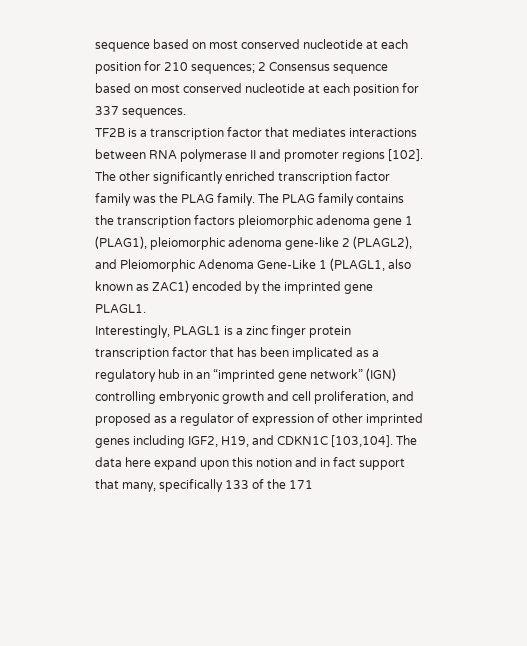sequence based on most conserved nucleotide at each position for 210 sequences; 2 Consensus sequence based on most conserved nucleotide at each position for 337 sequences.
TF2B is a transcription factor that mediates interactions between RNA polymerase II and promoter regions [102]. The other significantly enriched transcription factor family was the PLAG family. The PLAG family contains the transcription factors pleiomorphic adenoma gene 1 (PLAG1), pleiomorphic adenoma gene-like 2 (PLAGL2), and Pleiomorphic Adenoma Gene-Like 1 (PLAGL1, also known as ZAC1) encoded by the imprinted gene PLAGL1.
Interestingly, PLAGL1 is a zinc finger protein transcription factor that has been implicated as a regulatory hub in an “imprinted gene network” (IGN) controlling embryonic growth and cell proliferation, and proposed as a regulator of expression of other imprinted genes including IGF2, H19, and CDKN1C [103,104]. The data here expand upon this notion and in fact support that many, specifically 133 of the 171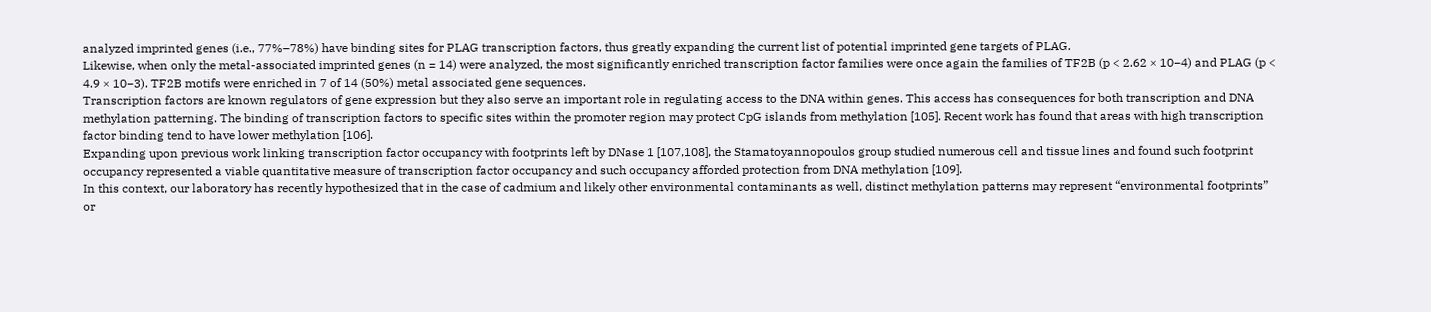analyzed imprinted genes (i.e., 77%–78%) have binding sites for PLAG transcription factors, thus greatly expanding the current list of potential imprinted gene targets of PLAG.
Likewise, when only the metal-associated imprinted genes (n = 14) were analyzed, the most significantly enriched transcription factor families were once again the families of TF2B (p < 2.62 × 10−4) and PLAG (p < 4.9 × 10−3). TF2B motifs were enriched in 7 of 14 (50%) metal associated gene sequences.
Transcription factors are known regulators of gene expression but they also serve an important role in regulating access to the DNA within genes. This access has consequences for both transcription and DNA methylation patterning. The binding of transcription factors to specific sites within the promoter region may protect CpG islands from methylation [105]. Recent work has found that areas with high transcription factor binding tend to have lower methylation [106].
Expanding upon previous work linking transcription factor occupancy with footprints left by DNase 1 [107,108], the Stamatoyannopoulos group studied numerous cell and tissue lines and found such footprint occupancy represented a viable quantitative measure of transcription factor occupancy and such occupancy afforded protection from DNA methylation [109].
In this context, our laboratory has recently hypothesized that in the case of cadmium and likely other environmental contaminants as well, distinct methylation patterns may represent “environmental footprints” or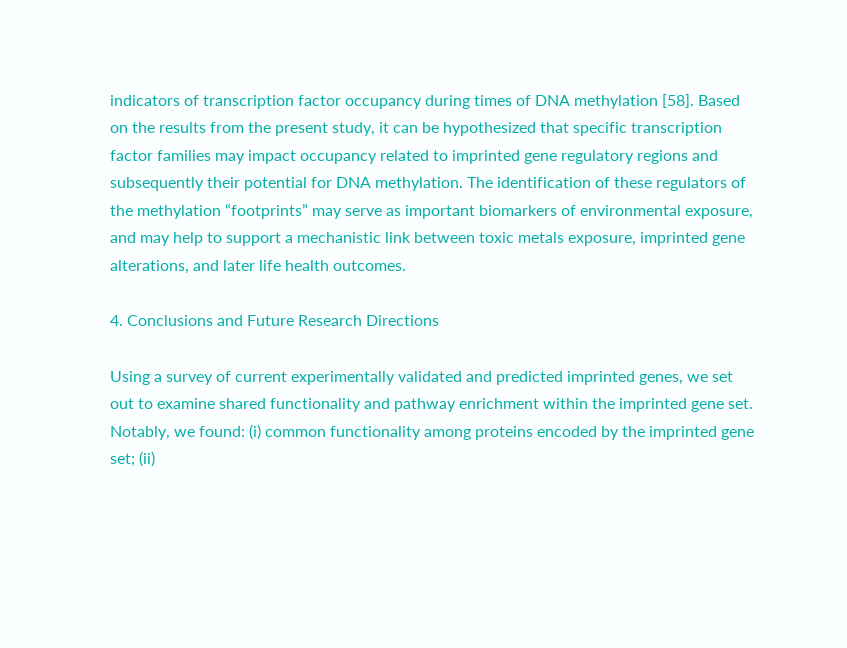indicators of transcription factor occupancy during times of DNA methylation [58]. Based on the results from the present study, it can be hypothesized that specific transcription factor families may impact occupancy related to imprinted gene regulatory regions and subsequently their potential for DNA methylation. The identification of these regulators of the methylation “footprints” may serve as important biomarkers of environmental exposure, and may help to support a mechanistic link between toxic metals exposure, imprinted gene alterations, and later life health outcomes.

4. Conclusions and Future Research Directions

Using a survey of current experimentally validated and predicted imprinted genes, we set out to examine shared functionality and pathway enrichment within the imprinted gene set. Notably, we found: (i) common functionality among proteins encoded by the imprinted gene set; (ii)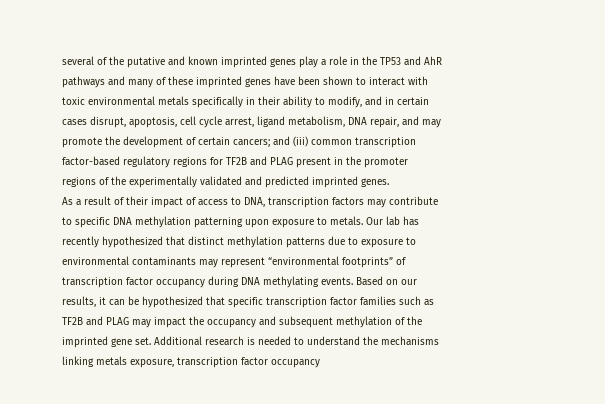several of the putative and known imprinted genes play a role in the TP53 and AhR pathways and many of these imprinted genes have been shown to interact with toxic environmental metals specifically in their ability to modify, and in certain cases disrupt, apoptosis, cell cycle arrest, ligand metabolism, DNA repair, and may promote the development of certain cancers; and (iii) common transcription factor-based regulatory regions for TF2B and PLAG present in the promoter regions of the experimentally validated and predicted imprinted genes.
As a result of their impact of access to DNA, transcription factors may contribute to specific DNA methylation patterning upon exposure to metals. Our lab has recently hypothesized that distinct methylation patterns due to exposure to environmental contaminants may represent “environmental footprints” of transcription factor occupancy during DNA methylating events. Based on our results, it can be hypothesized that specific transcription factor families such as TF2B and PLAG may impact the occupancy and subsequent methylation of the imprinted gene set. Additional research is needed to understand the mechanisms linking metals exposure, transcription factor occupancy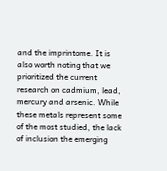and the imprintome. It is also worth noting that we prioritized the current research on cadmium, lead, mercury and arsenic. While these metals represent some of the most studied, the lack of inclusion the emerging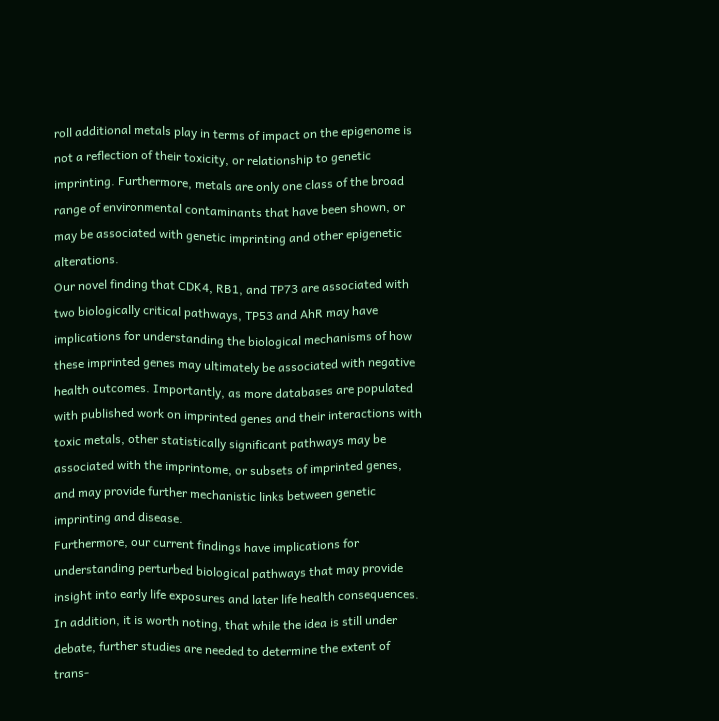roll additional metals play in terms of impact on the epigenome is not a reflection of their toxicity, or relationship to genetic imprinting. Furthermore, metals are only one class of the broad range of environmental contaminants that have been shown, or may be associated with genetic imprinting and other epigenetic alterations.
Our novel finding that CDK4, RB1, and TP73 are associated with two biologically critical pathways, TP53 and AhR may have implications for understanding the biological mechanisms of how these imprinted genes may ultimately be associated with negative health outcomes. Importantly, as more databases are populated with published work on imprinted genes and their interactions with toxic metals, other statistically significant pathways may be associated with the imprintome, or subsets of imprinted genes, and may provide further mechanistic links between genetic imprinting and disease.
Furthermore, our current findings have implications for understanding perturbed biological pathways that may provide insight into early life exposures and later life health consequences. In addition, it is worth noting, that while the idea is still under debate, further studies are needed to determine the extent of trans-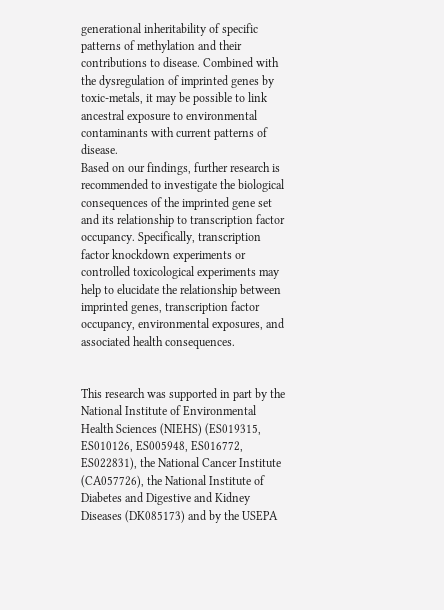generational inheritability of specific patterns of methylation and their contributions to disease. Combined with the dysregulation of imprinted genes by toxic-metals, it may be possible to link ancestral exposure to environmental contaminants with current patterns of disease.
Based on our findings, further research is recommended to investigate the biological consequences of the imprinted gene set and its relationship to transcription factor occupancy. Specifically, transcription factor knockdown experiments or controlled toxicological experiments may help to elucidate the relationship between imprinted genes, transcription factor occupancy, environmental exposures, and associated health consequences.


This research was supported in part by the National Institute of Environmental Health Sciences (NIEHS) (ES019315, ES010126, ES005948, ES016772, ES022831), the National Cancer Institute (CA057726), the National Institute of Diabetes and Digestive and Kidney Diseases (DK085173) and by the USEPA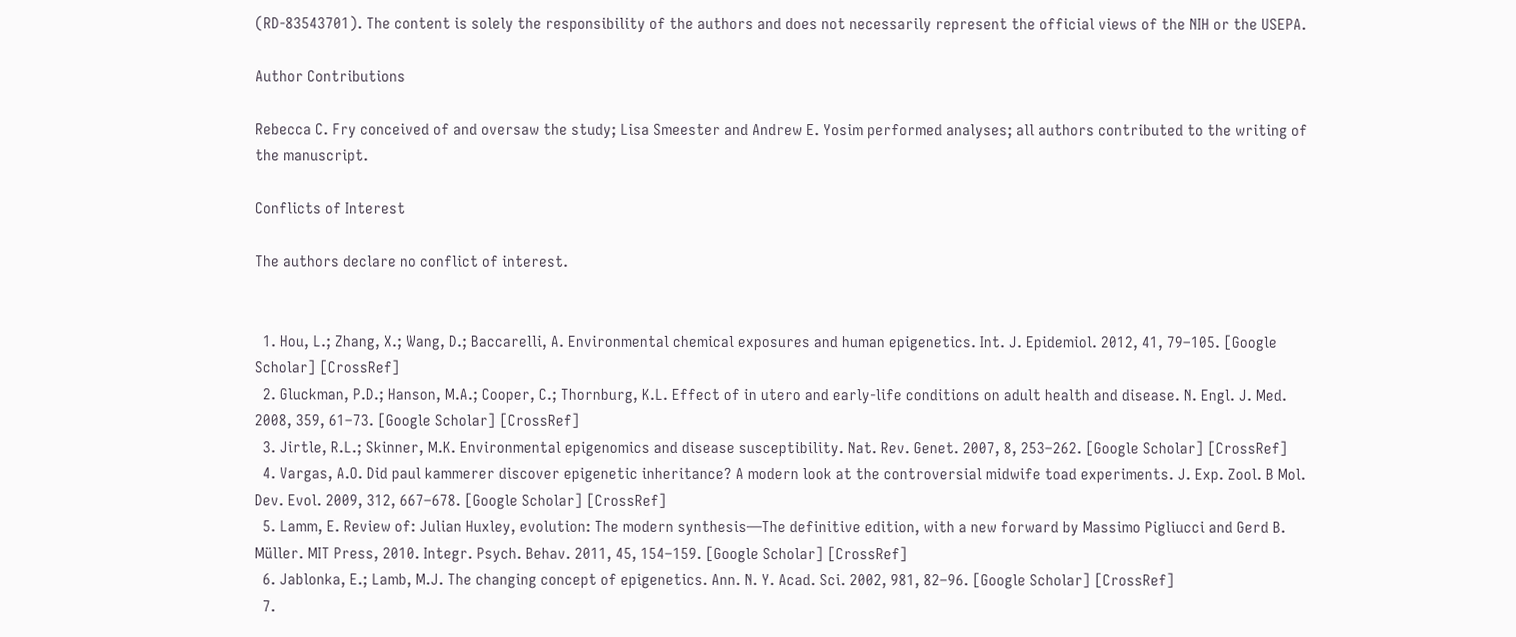(RD-83543701). The content is solely the responsibility of the authors and does not necessarily represent the official views of the NIH or the USEPA.

Author Contributions

Rebecca C. Fry conceived of and oversaw the study; Lisa Smeester and Andrew E. Yosim performed analyses; all authors contributed to the writing of the manuscript.

Conflicts of Interest

The authors declare no conflict of interest.


  1. Hou, L.; Zhang, X.; Wang, D.; Baccarelli, A. Environmental chemical exposures and human epigenetics. Int. J. Epidemiol. 2012, 41, 79–105. [Google Scholar] [CrossRef]
  2. Gluckman, P.D.; Hanson, M.A.; Cooper, C.; Thornburg, K.L. Effect of in utero and early-life conditions on adult health and disease. N. Engl. J. Med. 2008, 359, 61–73. [Google Scholar] [CrossRef]
  3. Jirtle, R.L.; Skinner, M.K. Environmental epigenomics and disease susceptibility. Nat. Rev. Genet. 2007, 8, 253–262. [Google Scholar] [CrossRef]
  4. Vargas, A.O. Did paul kammerer discover epigenetic inheritance? A modern look at the controversial midwife toad experiments. J. Exp. Zool. B Mol. Dev. Evol. 2009, 312, 667–678. [Google Scholar] [CrossRef]
  5. Lamm, E. Review of: Julian Huxley, evolution: The modern synthesis—The definitive edition, with a new forward by Massimo Pigliucci and Gerd B. Müller. MIT Press, 2010. Integr. Psych. Behav. 2011, 45, 154–159. [Google Scholar] [CrossRef]
  6. Jablonka, E.; Lamb, M.J. The changing concept of epigenetics. Ann. N. Y. Acad. Sci. 2002, 981, 82–96. [Google Scholar] [CrossRef]
  7.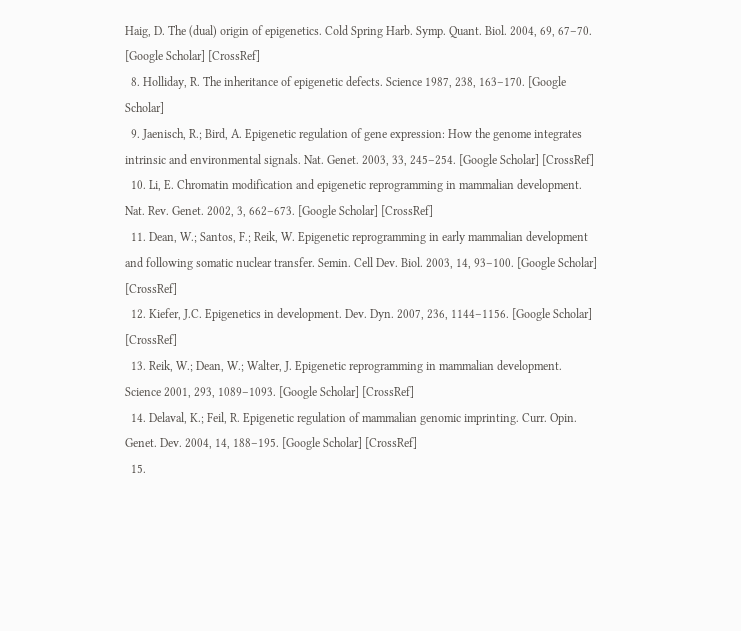Haig, D. The (dual) origin of epigenetics. Cold Spring Harb. Symp. Quant. Biol. 2004, 69, 67–70. [Google Scholar] [CrossRef]
  8. Holliday, R. The inheritance of epigenetic defects. Science 1987, 238, 163–170. [Google Scholar]
  9. Jaenisch, R.; Bird, A. Epigenetic regulation of gene expression: How the genome integrates intrinsic and environmental signals. Nat. Genet. 2003, 33, 245–254. [Google Scholar] [CrossRef]
  10. Li, E. Chromatin modification and epigenetic reprogramming in mammalian development. Nat. Rev. Genet. 2002, 3, 662–673. [Google Scholar] [CrossRef]
  11. Dean, W.; Santos, F.; Reik, W. Epigenetic reprogramming in early mammalian development and following somatic nuclear transfer. Semin. Cell Dev. Biol. 2003, 14, 93–100. [Google Scholar] [CrossRef]
  12. Kiefer, J.C. Epigenetics in development. Dev. Dyn. 2007, 236, 1144–1156. [Google Scholar] [CrossRef]
  13. Reik, W.; Dean, W.; Walter, J. Epigenetic reprogramming in mammalian development. Science 2001, 293, 1089–1093. [Google Scholar] [CrossRef]
  14. Delaval, K.; Feil, R. Epigenetic regulation of mammalian genomic imprinting. Curr. Opin. Genet. Dev. 2004, 14, 188–195. [Google Scholar] [CrossRef]
  15.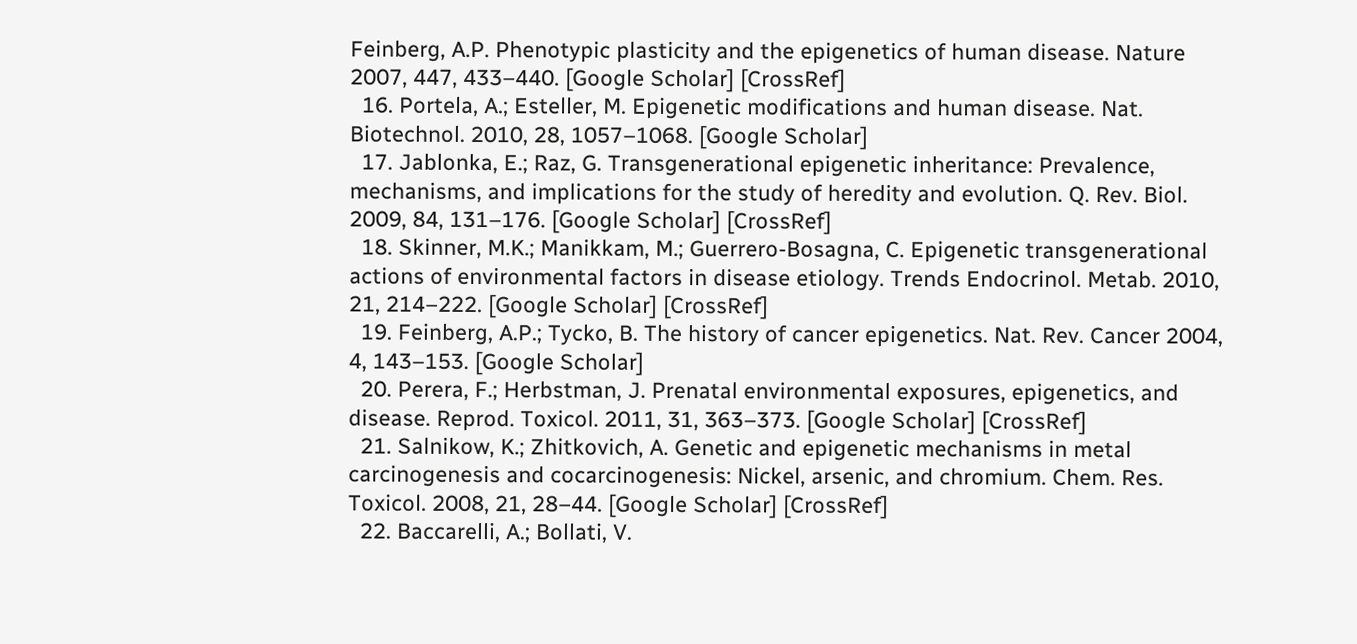Feinberg, A.P. Phenotypic plasticity and the epigenetics of human disease. Nature 2007, 447, 433–440. [Google Scholar] [CrossRef]
  16. Portela, A.; Esteller, M. Epigenetic modifications and human disease. Nat. Biotechnol. 2010, 28, 1057–1068. [Google Scholar]
  17. Jablonka, E.; Raz, G. Transgenerational epigenetic inheritance: Prevalence, mechanisms, and implications for the study of heredity and evolution. Q. Rev. Biol. 2009, 84, 131–176. [Google Scholar] [CrossRef]
  18. Skinner, M.K.; Manikkam, M.; Guerrero-Bosagna, C. Epigenetic transgenerational actions of environmental factors in disease etiology. Trends Endocrinol. Metab. 2010, 21, 214–222. [Google Scholar] [CrossRef]
  19. Feinberg, A.P.; Tycko, B. The history of cancer epigenetics. Nat. Rev. Cancer 2004, 4, 143–153. [Google Scholar]
  20. Perera, F.; Herbstman, J. Prenatal environmental exposures, epigenetics, and disease. Reprod. Toxicol. 2011, 31, 363–373. [Google Scholar] [CrossRef]
  21. Salnikow, K.; Zhitkovich, A. Genetic and epigenetic mechanisms in metal carcinogenesis and cocarcinogenesis: Nickel, arsenic, and chromium. Chem. Res. Toxicol. 2008, 21, 28–44. [Google Scholar] [CrossRef]
  22. Baccarelli, A.; Bollati, V.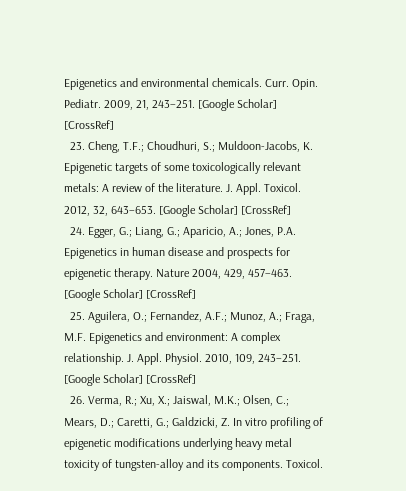Epigenetics and environmental chemicals. Curr. Opin. Pediatr. 2009, 21, 243–251. [Google Scholar] [CrossRef]
  23. Cheng, T.F.; Choudhuri, S.; Muldoon-Jacobs, K. Epigenetic targets of some toxicologically relevant metals: A review of the literature. J. Appl. Toxicol. 2012, 32, 643–653. [Google Scholar] [CrossRef]
  24. Egger, G.; Liang, G.; Aparicio, A.; Jones, P.A. Epigenetics in human disease and prospects for epigenetic therapy. Nature 2004, 429, 457–463. [Google Scholar] [CrossRef]
  25. Aguilera, O.; Fernandez, A.F.; Munoz, A.; Fraga, M.F. Epigenetics and environment: A complex relationship. J. Appl. Physiol. 2010, 109, 243–251. [Google Scholar] [CrossRef]
  26. Verma, R.; Xu, X.; Jaiswal, M.K.; Olsen, C.; Mears, D.; Caretti, G.; Galdzicki, Z. In vitro profiling of epigenetic modifications underlying heavy metal toxicity of tungsten-alloy and its components. Toxicol.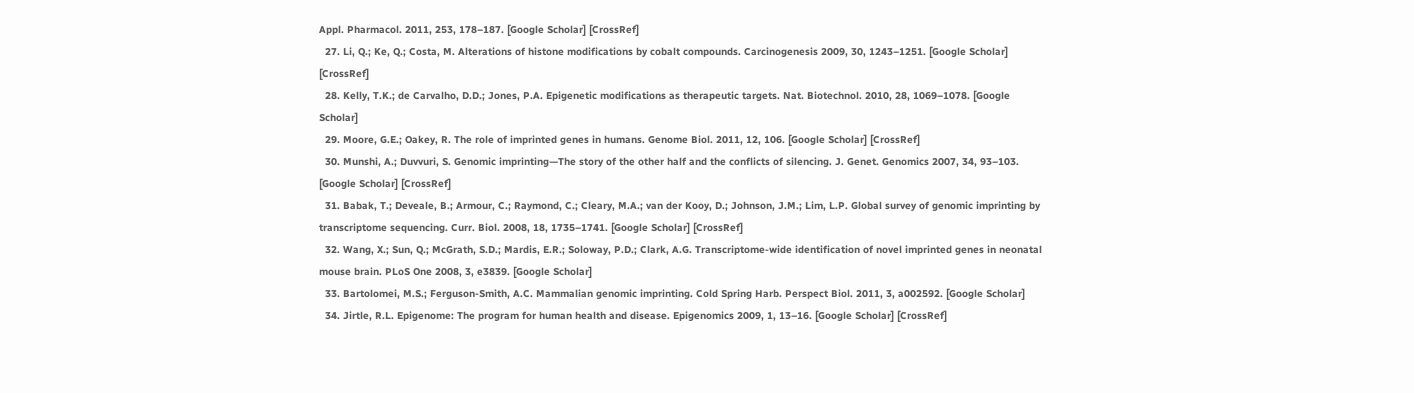Appl. Pharmacol. 2011, 253, 178–187. [Google Scholar] [CrossRef]
  27. Li, Q.; Ke, Q.; Costa, M. Alterations of histone modifications by cobalt compounds. Carcinogenesis 2009, 30, 1243–1251. [Google Scholar] [CrossRef]
  28. Kelly, T.K.; de Carvalho, D.D.; Jones, P.A. Epigenetic modifications as therapeutic targets. Nat. Biotechnol. 2010, 28, 1069–1078. [Google Scholar]
  29. Moore, G.E.; Oakey, R. The role of imprinted genes in humans. Genome Biol. 2011, 12, 106. [Google Scholar] [CrossRef]
  30. Munshi, A.; Duvvuri, S. Genomic imprinting—The story of the other half and the conflicts of silencing. J. Genet. Genomics 2007, 34, 93–103. [Google Scholar] [CrossRef]
  31. Babak, T.; Deveale, B.; Armour, C.; Raymond, C.; Cleary, M.A.; van der Kooy, D.; Johnson, J.M.; Lim, L.P. Global survey of genomic imprinting by transcriptome sequencing. Curr. Biol. 2008, 18, 1735–1741. [Google Scholar] [CrossRef]
  32. Wang, X.; Sun, Q.; McGrath, S.D.; Mardis, E.R.; Soloway, P.D.; Clark, A.G. Transcriptome-wide identification of novel imprinted genes in neonatal mouse brain. PLoS One 2008, 3, e3839. [Google Scholar]
  33. Bartolomei, M.S.; Ferguson-Smith, A.C. Mammalian genomic imprinting. Cold Spring Harb. Perspect Biol. 2011, 3, a002592. [Google Scholar]
  34. Jirtle, R.L. Epigenome: The program for human health and disease. Epigenomics 2009, 1, 13–16. [Google Scholar] [CrossRef]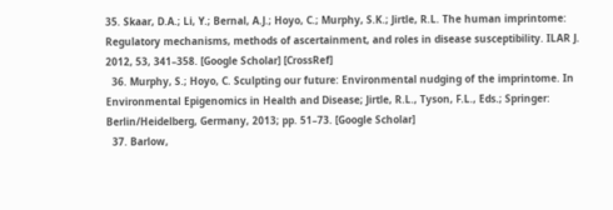35. Skaar, D.A.; Li, Y.; Bernal, A.J.; Hoyo, C.; Murphy, S.K.; Jirtle, R.L. The human imprintome: Regulatory mechanisms, methods of ascertainment, and roles in disease susceptibility. ILAR J. 2012, 53, 341–358. [Google Scholar] [CrossRef]
  36. Murphy, S.; Hoyo, C. Sculpting our future: Environmental nudging of the imprintome. In Environmental Epigenomics in Health and Disease; Jirtle, R.L., Tyson, F.L., Eds.; Springer: Berlin/Heidelberg, Germany, 2013; pp. 51–73. [Google Scholar]
  37. Barlow,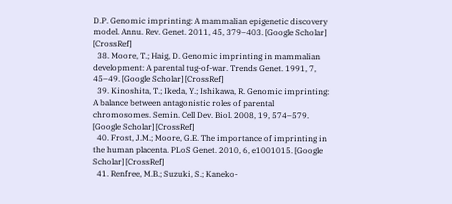D.P. Genomic imprinting: A mammalian epigenetic discovery model. Annu. Rev. Genet. 2011, 45, 379–403. [Google Scholar] [CrossRef]
  38. Moore, T.; Haig, D. Genomic imprinting in mammalian development: A parental tug-of-war. Trends Genet. 1991, 7, 45–49. [Google Scholar] [CrossRef]
  39. Kinoshita, T.; Ikeda, Y.; Ishikawa, R. Genomic imprinting: A balance between antagonistic roles of parental chromosomes. Semin. Cell Dev. Biol. 2008, 19, 574–579. [Google Scholar] [CrossRef]
  40. Frost, J.M.; Moore, G.E. The importance of imprinting in the human placenta. PLoS Genet. 2010, 6, e1001015. [Google Scholar] [CrossRef]
  41. Renfree, M.B.; Suzuki, S.; Kaneko-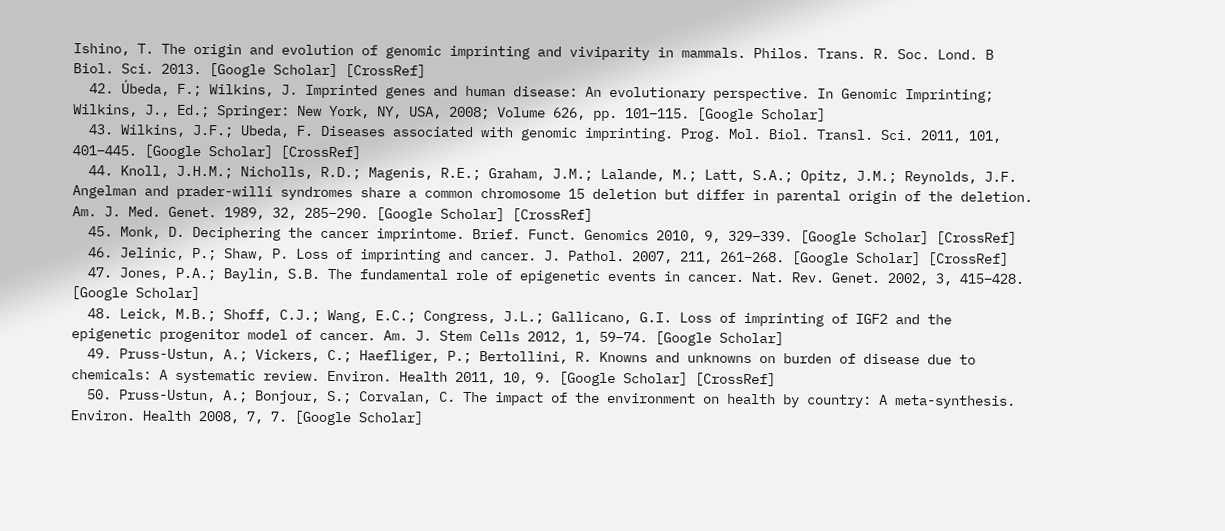Ishino, T. The origin and evolution of genomic imprinting and viviparity in mammals. Philos. Trans. R. Soc. Lond. B Biol. Sci. 2013. [Google Scholar] [CrossRef]
  42. Úbeda, F.; Wilkins, J. Imprinted genes and human disease: An evolutionary perspective. In Genomic Imprinting; Wilkins, J., Ed.; Springer: New York, NY, USA, 2008; Volume 626, pp. 101–115. [Google Scholar]
  43. Wilkins, J.F.; Ubeda, F. Diseases associated with genomic imprinting. Prog. Mol. Biol. Transl. Sci. 2011, 101, 401–445. [Google Scholar] [CrossRef]
  44. Knoll, J.H.M.; Nicholls, R.D.; Magenis, R.E.; Graham, J.M.; Lalande, M.; Latt, S.A.; Opitz, J.M.; Reynolds, J.F. Angelman and prader-willi syndromes share a common chromosome 15 deletion but differ in parental origin of the deletion. Am. J. Med. Genet. 1989, 32, 285–290. [Google Scholar] [CrossRef]
  45. Monk, D. Deciphering the cancer imprintome. Brief. Funct. Genomics 2010, 9, 329–339. [Google Scholar] [CrossRef]
  46. Jelinic, P.; Shaw, P. Loss of imprinting and cancer. J. Pathol. 2007, 211, 261–268. [Google Scholar] [CrossRef]
  47. Jones, P.A.; Baylin, S.B. The fundamental role of epigenetic events in cancer. Nat. Rev. Genet. 2002, 3, 415–428. [Google Scholar]
  48. Leick, M.B.; Shoff, C.J.; Wang, E.C.; Congress, J.L.; Gallicano, G.I. Loss of imprinting of IGF2 and the epigenetic progenitor model of cancer. Am. J. Stem Cells 2012, 1, 59–74. [Google Scholar]
  49. Pruss-Ustun, A.; Vickers, C.; Haefliger, P.; Bertollini, R. Knowns and unknowns on burden of disease due to chemicals: A systematic review. Environ. Health 2011, 10, 9. [Google Scholar] [CrossRef]
  50. Pruss-Ustun, A.; Bonjour, S.; Corvalan, C. The impact of the environment on health by country: A meta-synthesis. Environ. Health 2008, 7, 7. [Google Scholar]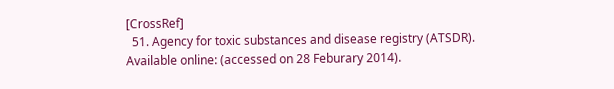[CrossRef]
  51. Agency for toxic substances and disease registry (ATSDR). Available online: (accessed on 28 Feburary 2014).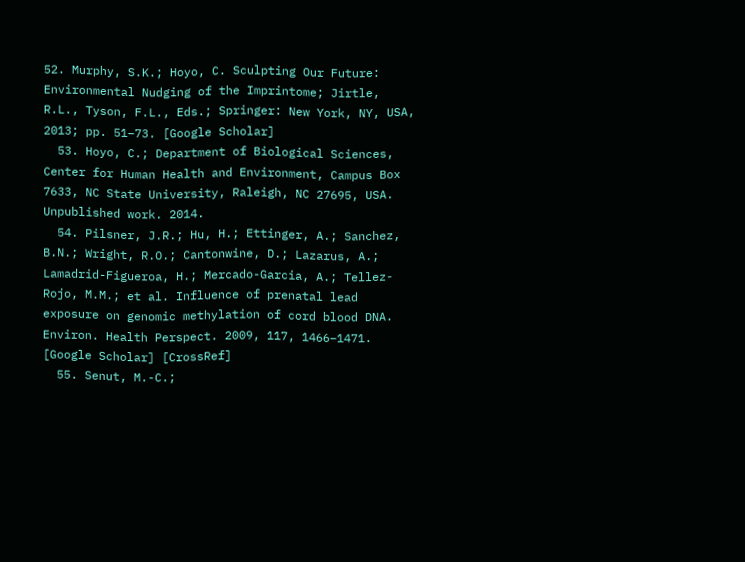52. Murphy, S.K.; Hoyo, C. Sculpting Our Future: Environmental Nudging of the Imprintome; Jirtle, R.L., Tyson, F.L., Eds.; Springer: New York, NY, USA, 2013; pp. 51–73. [Google Scholar]
  53. Hoyo, C.; Department of Biological Sciences, Center for Human Health and Environment, Campus Box 7633, NC State University, Raleigh, NC 27695, USA. Unpublished work. 2014.
  54. Pilsner, J.R.; Hu, H.; Ettinger, A.; Sanchez, B.N.; Wright, R.O.; Cantonwine, D.; Lazarus, A.; Lamadrid-Figueroa, H.; Mercado-Garcia, A.; Tellez-Rojo, M.M.; et al. Influence of prenatal lead exposure on genomic methylation of cord blood DNA. Environ. Health Perspect. 2009, 117, 1466–1471. [Google Scholar] [CrossRef]
  55. Senut, M.-C.;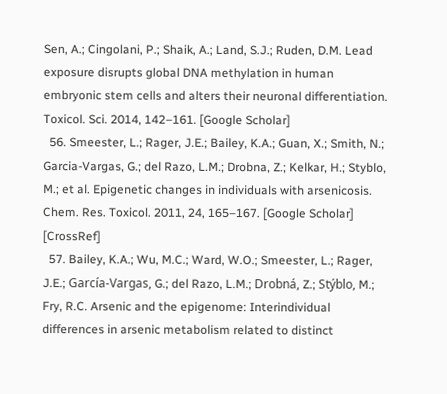Sen, A.; Cingolani, P.; Shaik, A.; Land, S.J.; Ruden, D.M. Lead exposure disrupts global DNA methylation in human embryonic stem cells and alters their neuronal differentiation. Toxicol. Sci. 2014, 142–161. [Google Scholar]
  56. Smeester, L.; Rager, J.E.; Bailey, K.A.; Guan, X.; Smith, N.; Garcia-Vargas, G.; del Razo, L.M.; Drobna, Z.; Kelkar, H.; Styblo, M.; et al. Epigenetic changes in individuals with arsenicosis. Chem. Res. Toxicol. 2011, 24, 165–167. [Google Scholar] [CrossRef]
  57. Bailey, K.A.; Wu, M.C.; Ward, W.O.; Smeester, L.; Rager, J.E.; García-Vargas, G.; del Razo, L.M.; Drobná, Z.; Stýblo, M.; Fry, R.C. Arsenic and the epigenome: Interindividual differences in arsenic metabolism related to distinct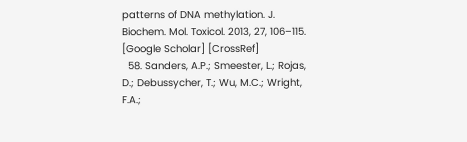patterns of DNA methylation. J. Biochem. Mol. Toxicol. 2013, 27, 106–115. [Google Scholar] [CrossRef]
  58. Sanders, A.P.; Smeester, L.; Rojas, D.; Debussycher, T.; Wu, M.C.; Wright, F.A.;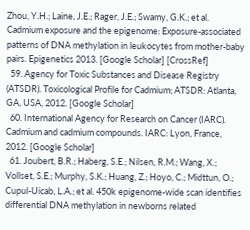Zhou, Y.H.; Laine, J.E.; Rager, J.E.; Swamy, G.K.; et al. Cadmium exposure and the epigenome: Exposure-associated patterns of DNA methylation in leukocytes from mother-baby pairs. Epigenetics 2013. [Google Scholar] [CrossRef]
  59. Agency for Toxic Substances and Disease Registry (ATSDR). Toxicological Profile for Cadmium; ATSDR: Atlanta, GA, USA, 2012. [Google Scholar]
  60. International Agency for Research on Cancer (IARC). Cadmium and cadmium compounds. IARC: Lyon, France, 2012. [Google Scholar]
  61. Joubert, B.R.; Haberg, S.E.; Nilsen, R.M.; Wang, X.; Vollset, S.E.; Murphy, S.K.; Huang, Z.; Hoyo, C.; Midttun, O.; Cupul-Uicab, L.A.; et al. 450k epigenome-wide scan identifies differential DNA methylation in newborns related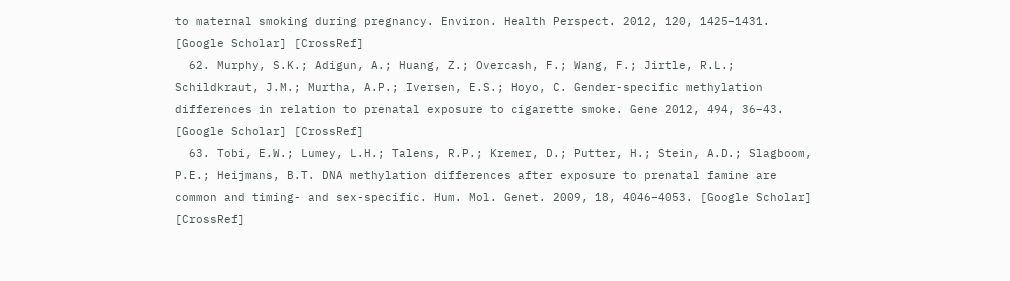to maternal smoking during pregnancy. Environ. Health Perspect. 2012, 120, 1425–1431. [Google Scholar] [CrossRef]
  62. Murphy, S.K.; Adigun, A.; Huang, Z.; Overcash, F.; Wang, F.; Jirtle, R.L.; Schildkraut, J.M.; Murtha, A.P.; Iversen, E.S.; Hoyo, C. Gender-specific methylation differences in relation to prenatal exposure to cigarette smoke. Gene 2012, 494, 36–43. [Google Scholar] [CrossRef]
  63. Tobi, E.W.; Lumey, L.H.; Talens, R.P.; Kremer, D.; Putter, H.; Stein, A.D.; Slagboom, P.E.; Heijmans, B.T. DNA methylation differences after exposure to prenatal famine are common and timing- and sex-specific. Hum. Mol. Genet. 2009, 18, 4046–4053. [Google Scholar] [CrossRef]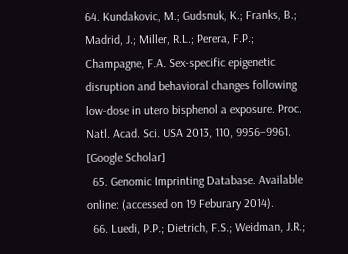64. Kundakovic, M.; Gudsnuk, K.; Franks, B.; Madrid, J.; Miller, R.L.; Perera, F.P.; Champagne, F.A. Sex-specific epigenetic disruption and behavioral changes following low-dose in utero bisphenol a exposure. Proc. Natl. Acad. Sci. USA 2013, 110, 9956–9961. [Google Scholar]
  65. Genomic Imprinting Database. Available online: (accessed on 19 Feburary 2014).
  66. Luedi, P.P.; Dietrich, F.S.; Weidman, J.R.;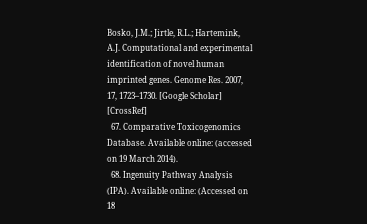Bosko, J.M.; Jirtle, R.L.; Hartemink, A.J. Computational and experimental identification of novel human imprinted genes. Genome Res. 2007, 17, 1723–1730. [Google Scholar] [CrossRef]
  67. Comparative Toxicogenomics Database. Available online: (accessed on 19 March 2014).
  68. Ingenuity Pathway Analysis (IPA). Available online: (Accessed on 18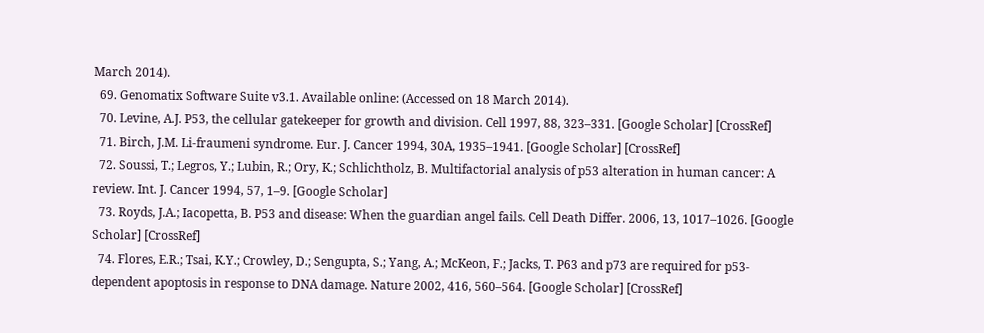March 2014).
  69. Genomatix Software Suite v3.1. Available online: (Accessed on 18 March 2014).
  70. Levine, A.J. P53, the cellular gatekeeper for growth and division. Cell 1997, 88, 323–331. [Google Scholar] [CrossRef]
  71. Birch, J.M. Li-fraumeni syndrome. Eur. J. Cancer 1994, 30A, 1935–1941. [Google Scholar] [CrossRef]
  72. Soussi, T.; Legros, Y.; Lubin, R.; Ory, K.; Schlichtholz, B. Multifactorial analysis of p53 alteration in human cancer: A review. Int. J. Cancer 1994, 57, 1–9. [Google Scholar]
  73. Royds, J.A.; Iacopetta, B. P53 and disease: When the guardian angel fails. Cell Death Differ. 2006, 13, 1017–1026. [Google Scholar] [CrossRef]
  74. Flores, E.R.; Tsai, K.Y.; Crowley, D.; Sengupta, S.; Yang, A.; McKeon, F.; Jacks, T. P63 and p73 are required for p53-dependent apoptosis in response to DNA damage. Nature 2002, 416, 560–564. [Google Scholar] [CrossRef]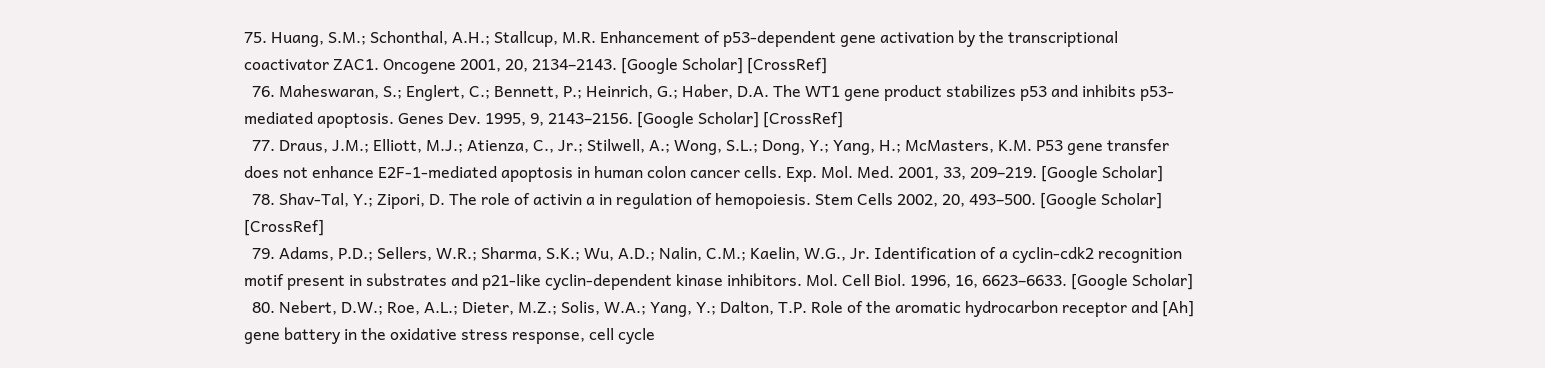75. Huang, S.M.; Schonthal, A.H.; Stallcup, M.R. Enhancement of p53-dependent gene activation by the transcriptional coactivator ZAC1. Oncogene 2001, 20, 2134–2143. [Google Scholar] [CrossRef]
  76. Maheswaran, S.; Englert, C.; Bennett, P.; Heinrich, G.; Haber, D.A. The WT1 gene product stabilizes p53 and inhibits p53-mediated apoptosis. Genes Dev. 1995, 9, 2143–2156. [Google Scholar] [CrossRef]
  77. Draus, J.M.; Elliott, M.J.; Atienza, C., Jr.; Stilwell, A.; Wong, S.L.; Dong, Y.; Yang, H.; McMasters, K.M. P53 gene transfer does not enhance E2F-1-mediated apoptosis in human colon cancer cells. Exp. Mol. Med. 2001, 33, 209–219. [Google Scholar]
  78. Shav-Tal, Y.; Zipori, D. The role of activin a in regulation of hemopoiesis. Stem Cells 2002, 20, 493–500. [Google Scholar] [CrossRef]
  79. Adams, P.D.; Sellers, W.R.; Sharma, S.K.; Wu, A.D.; Nalin, C.M.; Kaelin, W.G., Jr. Identification of a cyclin-cdk2 recognition motif present in substrates and p21-like cyclin-dependent kinase inhibitors. Mol. Cell Biol. 1996, 16, 6623–6633. [Google Scholar]
  80. Nebert, D.W.; Roe, A.L.; Dieter, M.Z.; Solis, W.A.; Yang, Y.; Dalton, T.P. Role of the aromatic hydrocarbon receptor and [Ah] gene battery in the oxidative stress response, cell cycle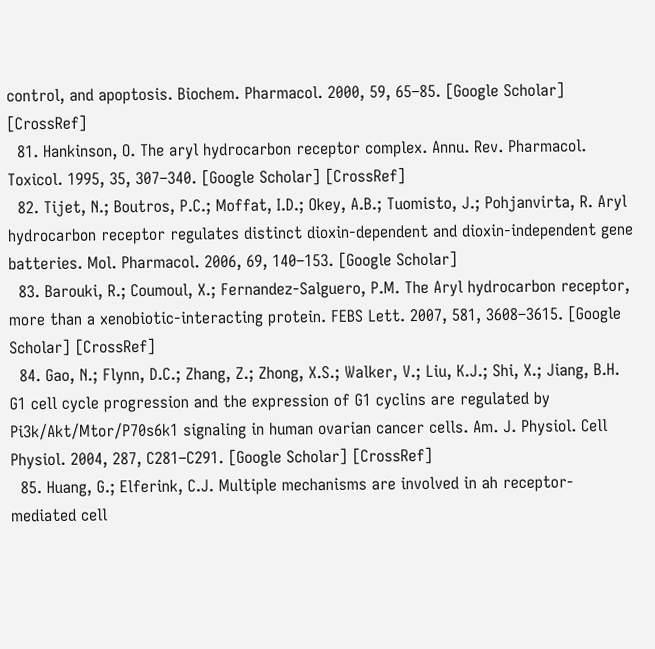control, and apoptosis. Biochem. Pharmacol. 2000, 59, 65–85. [Google Scholar] [CrossRef]
  81. Hankinson, O. The aryl hydrocarbon receptor complex. Annu. Rev. Pharmacol. Toxicol. 1995, 35, 307–340. [Google Scholar] [CrossRef]
  82. Tijet, N.; Boutros, P.C.; Moffat, I.D.; Okey, A.B.; Tuomisto, J.; Pohjanvirta, R. Aryl hydrocarbon receptor regulates distinct dioxin-dependent and dioxin-independent gene batteries. Mol. Pharmacol. 2006, 69, 140–153. [Google Scholar]
  83. Barouki, R.; Coumoul, X.; Fernandez-Salguero, P.M. The Aryl hydrocarbon receptor, more than a xenobiotic-interacting protein. FEBS Lett. 2007, 581, 3608–3615. [Google Scholar] [CrossRef]
  84. Gao, N.; Flynn, D.C.; Zhang, Z.; Zhong, X.S.; Walker, V.; Liu, K.J.; Shi, X.; Jiang, B.H. G1 cell cycle progression and the expression of G1 cyclins are regulated by Pi3k/Akt/Mtor/P70s6k1 signaling in human ovarian cancer cells. Am. J. Physiol. Cell Physiol. 2004, 287, C281–C291. [Google Scholar] [CrossRef]
  85. Huang, G.; Elferink, C.J. Multiple mechanisms are involved in ah receptor-mediated cell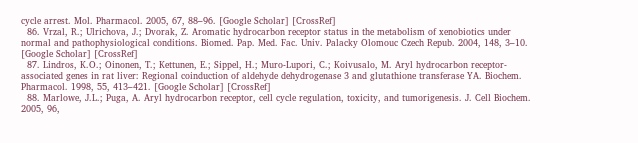cycle arrest. Mol. Pharmacol. 2005, 67, 88–96. [Google Scholar] [CrossRef]
  86. Vrzal, R.; Ulrichova, J.; Dvorak, Z. Aromatic hydrocarbon receptor status in the metabolism of xenobiotics under normal and pathophysiological conditions. Biomed. Pap. Med. Fac. Univ. Palacky Olomouc Czech Repub. 2004, 148, 3–10. [Google Scholar] [CrossRef]
  87. Lindros, K.O.; Oinonen, T.; Kettunen, E.; Sippel, H.; Muro-Lupori, C.; Koivusalo, M. Aryl hydrocarbon receptor-associated genes in rat liver: Regional coinduction of aldehyde dehydrogenase 3 and glutathione transferase YA. Biochem. Pharmacol. 1998, 55, 413–421. [Google Scholar] [CrossRef]
  88. Marlowe, J.L.; Puga, A. Aryl hydrocarbon receptor, cell cycle regulation, toxicity, and tumorigenesis. J. Cell Biochem. 2005, 96,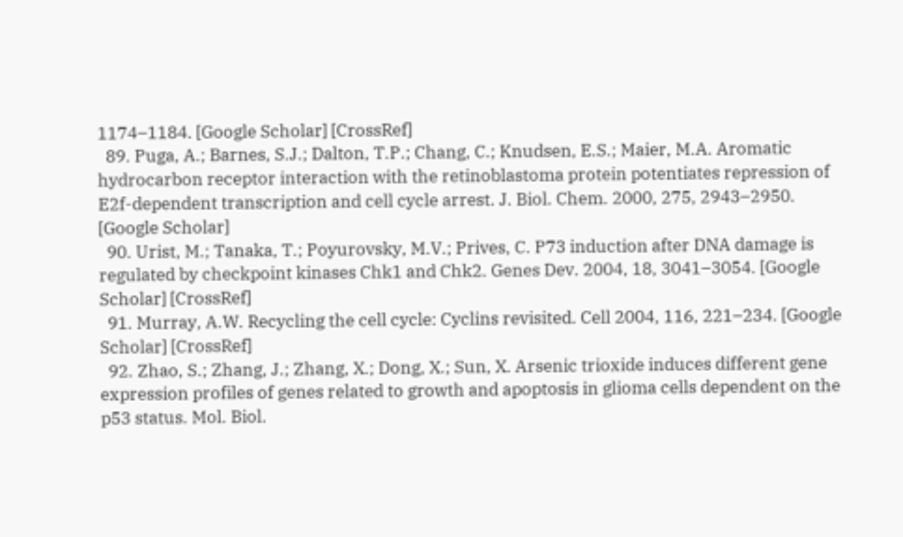1174–1184. [Google Scholar] [CrossRef]
  89. Puga, A.; Barnes, S.J.; Dalton, T.P.; Chang, C.; Knudsen, E.S.; Maier, M.A. Aromatic hydrocarbon receptor interaction with the retinoblastoma protein potentiates repression of E2f-dependent transcription and cell cycle arrest. J. Biol. Chem. 2000, 275, 2943–2950. [Google Scholar]
  90. Urist, M.; Tanaka, T.; Poyurovsky, M.V.; Prives, C. P73 induction after DNA damage is regulated by checkpoint kinases Chk1 and Chk2. Genes Dev. 2004, 18, 3041–3054. [Google Scholar] [CrossRef]
  91. Murray, A.W. Recycling the cell cycle: Cyclins revisited. Cell 2004, 116, 221–234. [Google Scholar] [CrossRef]
  92. Zhao, S.; Zhang, J.; Zhang, X.; Dong, X.; Sun, X. Arsenic trioxide induces different gene expression profiles of genes related to growth and apoptosis in glioma cells dependent on the p53 status. Mol. Biol.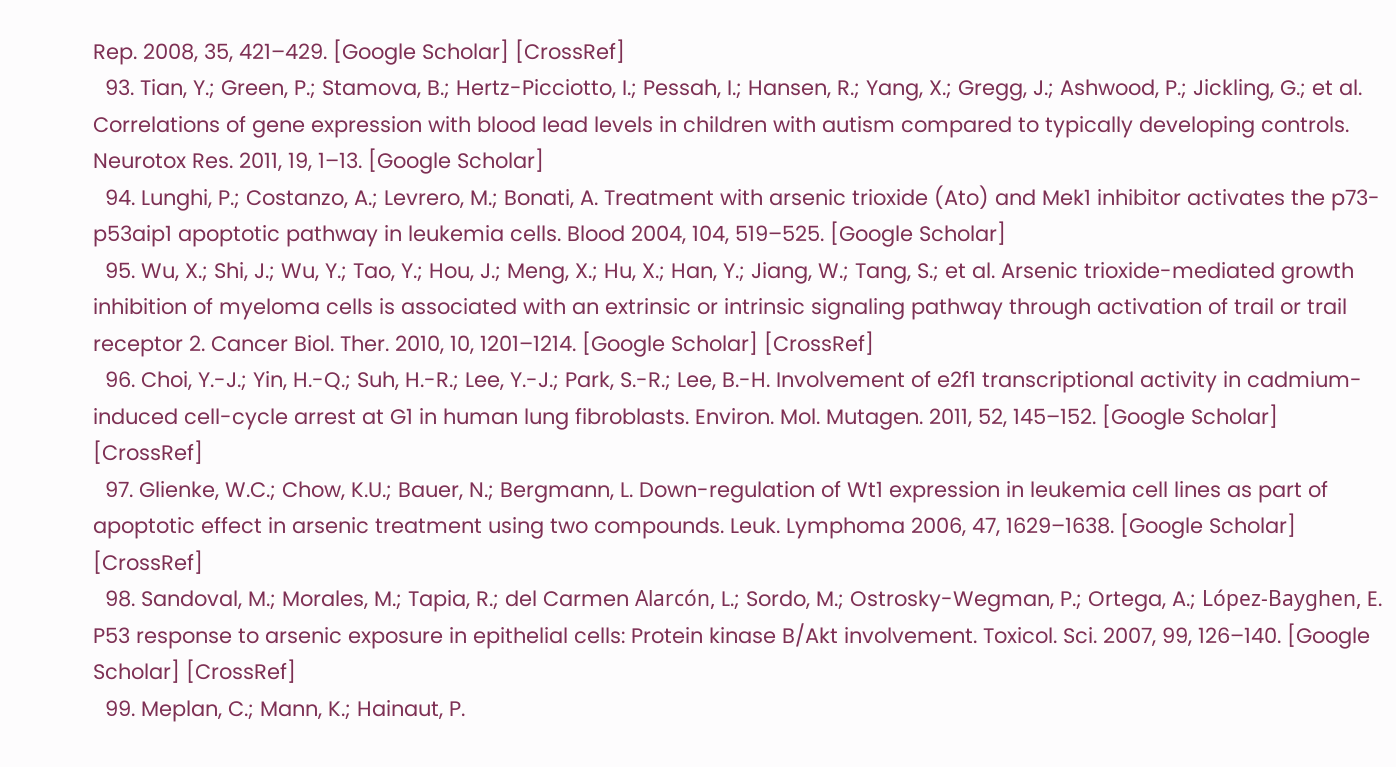Rep. 2008, 35, 421–429. [Google Scholar] [CrossRef]
  93. Tian, Y.; Green, P.; Stamova, B.; Hertz-Picciotto, I.; Pessah, I.; Hansen, R.; Yang, X.; Gregg, J.; Ashwood, P.; Jickling, G.; et al. Correlations of gene expression with blood lead levels in children with autism compared to typically developing controls. Neurotox Res. 2011, 19, 1–13. [Google Scholar]
  94. Lunghi, P.; Costanzo, A.; Levrero, M.; Bonati, A. Treatment with arsenic trioxide (Ato) and Mek1 inhibitor activates the p73-p53aip1 apoptotic pathway in leukemia cells. Blood 2004, 104, 519–525. [Google Scholar]
  95. Wu, X.; Shi, J.; Wu, Y.; Tao, Y.; Hou, J.; Meng, X.; Hu, X.; Han, Y.; Jiang, W.; Tang, S.; et al. Arsenic trioxide-mediated growth inhibition of myeloma cells is associated with an extrinsic or intrinsic signaling pathway through activation of trail or trail receptor 2. Cancer Biol. Ther. 2010, 10, 1201–1214. [Google Scholar] [CrossRef]
  96. Choi, Y.-J.; Yin, H.-Q.; Suh, H.-R.; Lee, Y.-J.; Park, S.-R.; Lee, B.-H. Involvement of e2f1 transcriptional activity in cadmium-induced cell-cycle arrest at G1 in human lung fibroblasts. Environ. Mol. Mutagen. 2011, 52, 145–152. [Google Scholar] [CrossRef]
  97. Glienke, W.C.; Chow, K.U.; Bauer, N.; Bergmann, L. Down-regulation of Wt1 expression in leukemia cell lines as part of apoptotic effect in arsenic treatment using two compounds. Leuk. Lymphoma 2006, 47, 1629–1638. [Google Scholar] [CrossRef]
  98. Sandoval, M.; Morales, M.; Tapia, R.; del Carmen Alarcón, L.; Sordo, M.; Ostrosky-Wegman, P.; Ortega, A.; López-Bayghen, E. P53 response to arsenic exposure in epithelial cells: Protein kinase B/Akt involvement. Toxicol. Sci. 2007, 99, 126–140. [Google Scholar] [CrossRef]
  99. Meplan, C.; Mann, K.; Hainaut, P.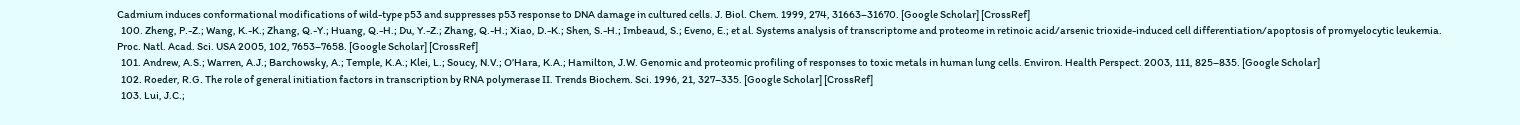Cadmium induces conformational modifications of wild-type p53 and suppresses p53 response to DNA damage in cultured cells. J. Biol. Chem. 1999, 274, 31663–31670. [Google Scholar] [CrossRef]
  100. Zheng, P.-Z.; Wang, K.-K.; Zhang, Q.-Y.; Huang, Q.-H.; Du, Y.-Z.; Zhang, Q.-H.; Xiao, D.-K.; Shen, S.-H.; Imbeaud, S.; Eveno, E.; et al. Systems analysis of transcriptome and proteome in retinoic acid/arsenic trioxide-induced cell differentiation/apoptosis of promyelocytic leukemia. Proc. Natl. Acad. Sci. USA 2005, 102, 7653–7658. [Google Scholar] [CrossRef]
  101. Andrew, A.S.; Warren, A.J.; Barchowsky, A.; Temple, K.A.; Klei, L.; Soucy, N.V.; O’Hara, K.A.; Hamilton, J.W. Genomic and proteomic profiling of responses to toxic metals in human lung cells. Environ. Health Perspect. 2003, 111, 825–835. [Google Scholar]
  102. Roeder, R.G. The role of general initiation factors in transcription by RNA polymerase II. Trends Biochem. Sci. 1996, 21, 327–335. [Google Scholar] [CrossRef]
  103. Lui, J.C.;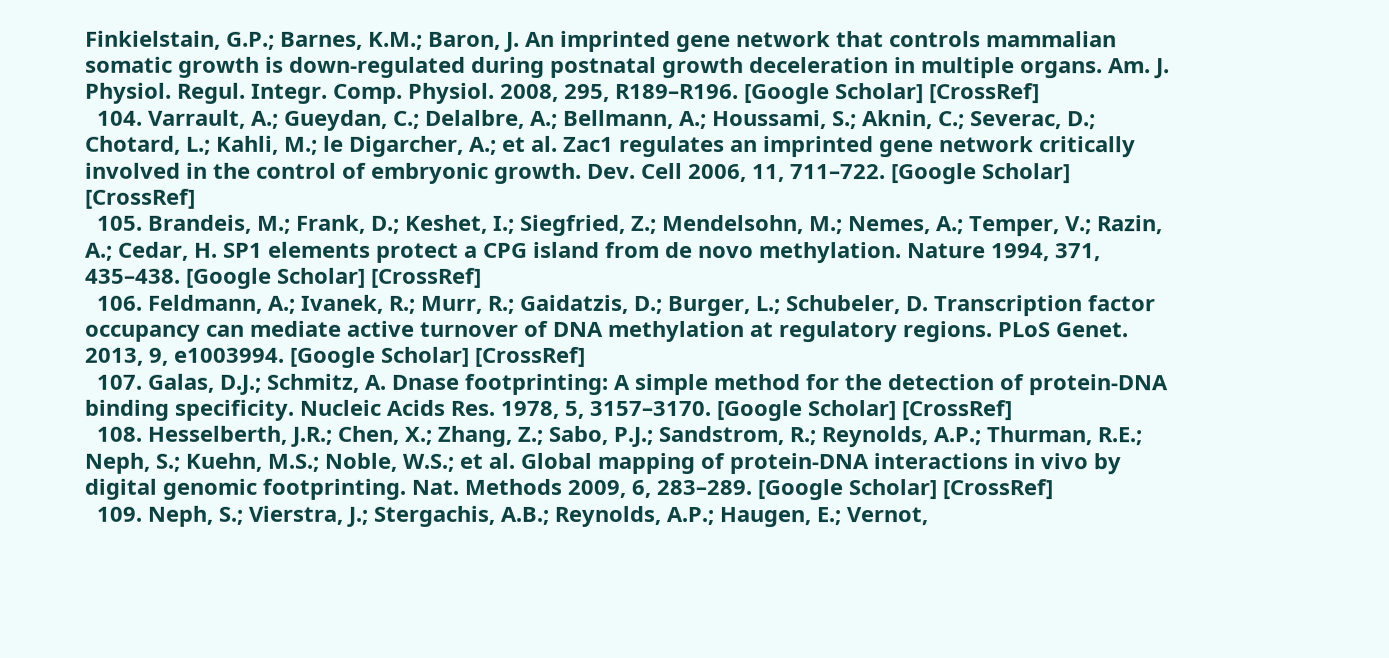Finkielstain, G.P.; Barnes, K.M.; Baron, J. An imprinted gene network that controls mammalian somatic growth is down-regulated during postnatal growth deceleration in multiple organs. Am. J. Physiol. Regul. Integr. Comp. Physiol. 2008, 295, R189–R196. [Google Scholar] [CrossRef]
  104. Varrault, A.; Gueydan, C.; Delalbre, A.; Bellmann, A.; Houssami, S.; Aknin, C.; Severac, D.; Chotard, L.; Kahli, M.; le Digarcher, A.; et al. Zac1 regulates an imprinted gene network critically involved in the control of embryonic growth. Dev. Cell 2006, 11, 711–722. [Google Scholar] [CrossRef]
  105. Brandeis, M.; Frank, D.; Keshet, I.; Siegfried, Z.; Mendelsohn, M.; Nemes, A.; Temper, V.; Razin, A.; Cedar, H. SP1 elements protect a CPG island from de novo methylation. Nature 1994, 371, 435–438. [Google Scholar] [CrossRef]
  106. Feldmann, A.; Ivanek, R.; Murr, R.; Gaidatzis, D.; Burger, L.; Schubeler, D. Transcription factor occupancy can mediate active turnover of DNA methylation at regulatory regions. PLoS Genet. 2013, 9, e1003994. [Google Scholar] [CrossRef]
  107. Galas, D.J.; Schmitz, A. Dnase footprinting: A simple method for the detection of protein-DNA binding specificity. Nucleic Acids Res. 1978, 5, 3157–3170. [Google Scholar] [CrossRef]
  108. Hesselberth, J.R.; Chen, X.; Zhang, Z.; Sabo, P.J.; Sandstrom, R.; Reynolds, A.P.; Thurman, R.E.; Neph, S.; Kuehn, M.S.; Noble, W.S.; et al. Global mapping of protein-DNA interactions in vivo by digital genomic footprinting. Nat. Methods 2009, 6, 283–289. [Google Scholar] [CrossRef]
  109. Neph, S.; Vierstra, J.; Stergachis, A.B.; Reynolds, A.P.; Haugen, E.; Vernot,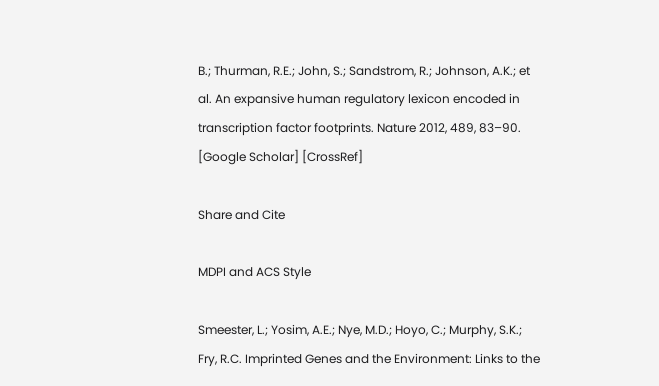B.; Thurman, R.E.; John, S.; Sandstrom, R.; Johnson, A.K.; et al. An expansive human regulatory lexicon encoded in transcription factor footprints. Nature 2012, 489, 83–90. [Google Scholar] [CrossRef]

Share and Cite

MDPI and ACS Style

Smeester, L.; Yosim, A.E.; Nye, M.D.; Hoyo, C.; Murphy, S.K.; Fry, R.C. Imprinted Genes and the Environment: Links to the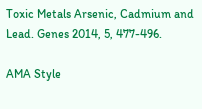Toxic Metals Arsenic, Cadmium and Lead. Genes 2014, 5, 477-496.

AMA Style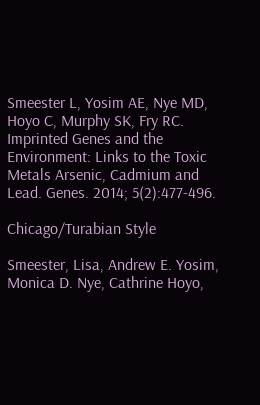Smeester L, Yosim AE, Nye MD, Hoyo C, Murphy SK, Fry RC. Imprinted Genes and the Environment: Links to the Toxic Metals Arsenic, Cadmium and Lead. Genes. 2014; 5(2):477-496.

Chicago/Turabian Style

Smeester, Lisa, Andrew E. Yosim, Monica D. Nye, Cathrine Hoyo,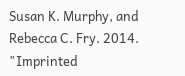Susan K. Murphy, and Rebecca C. Fry. 2014. "Imprinted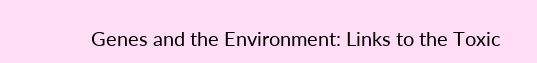Genes and the Environment: Links to the Toxic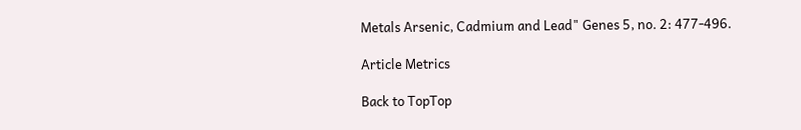Metals Arsenic, Cadmium and Lead" Genes 5, no. 2: 477-496.

Article Metrics

Back to TopTop